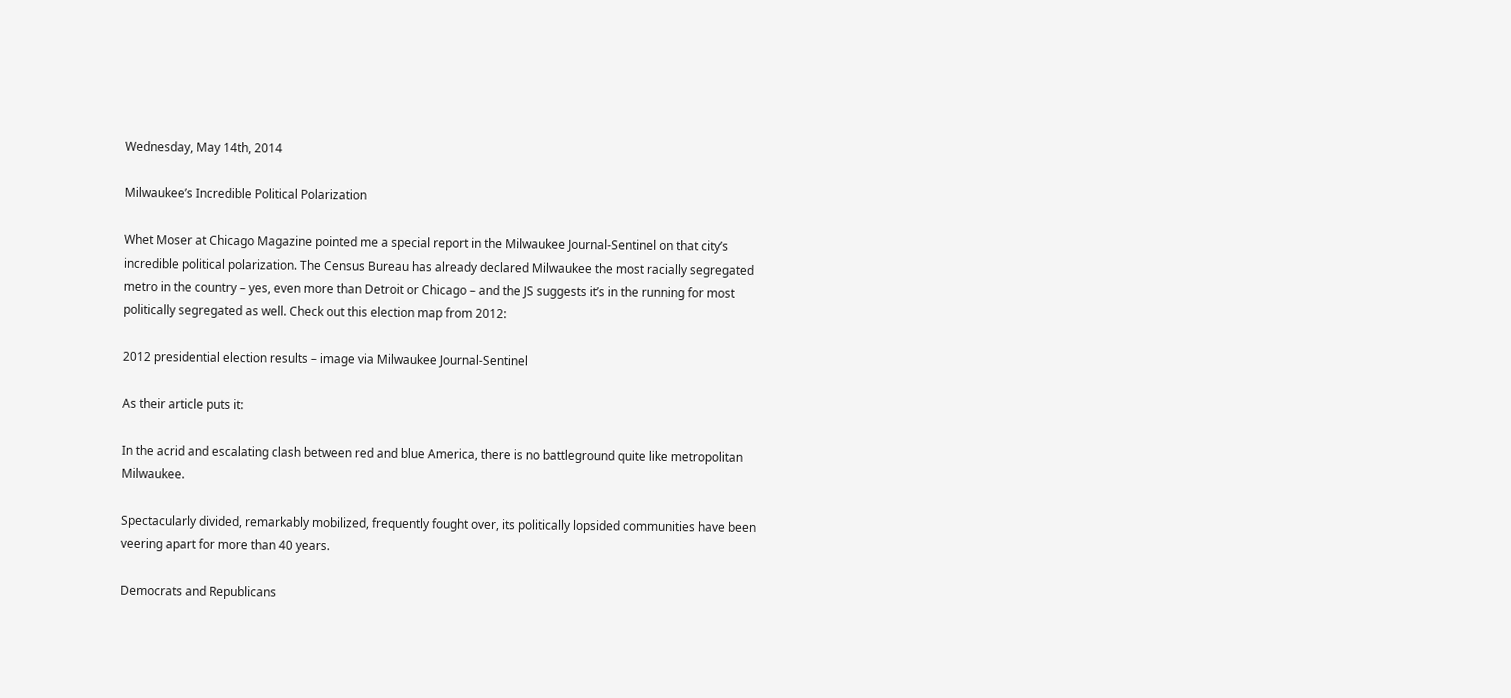Wednesday, May 14th, 2014

Milwaukee’s Incredible Political Polarization

Whet Moser at Chicago Magazine pointed me a special report in the Milwaukee Journal-Sentinel on that city’s incredible political polarization. The Census Bureau has already declared Milwaukee the most racially segregated metro in the country – yes, even more than Detroit or Chicago – and the JS suggests it’s in the running for most politically segregated as well. Check out this election map from 2012:

2012 presidential election results – image via Milwaukee Journal-Sentinel

As their article puts it:

In the acrid and escalating clash between red and blue America, there is no battleground quite like metropolitan Milwaukee.

Spectacularly divided, remarkably mobilized, frequently fought over, its politically lopsided communities have been veering apart for more than 40 years.

Democrats and Republicans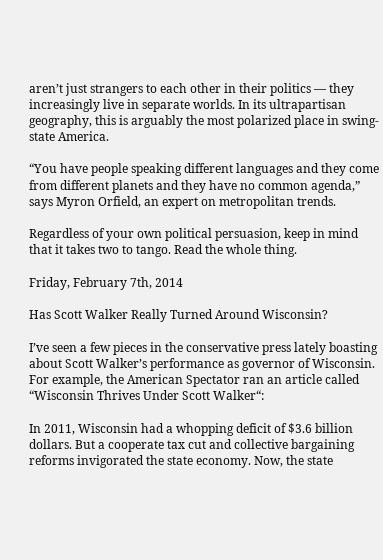aren’t just strangers to each other in their politics — they increasingly live in separate worlds. In its ultrapartisan geography, this is arguably the most polarized place in swing-state America.

“You have people speaking different languages and they come from different planets and they have no common agenda,” says Myron Orfield, an expert on metropolitan trends.

Regardless of your own political persuasion, keep in mind that it takes two to tango. Read the whole thing.

Friday, February 7th, 2014

Has Scott Walker Really Turned Around Wisconsin?

I’ve seen a few pieces in the conservative press lately boasting about Scott Walker’s performance as governor of Wisconsin. For example, the American Spectator ran an article called “Wisconsin Thrives Under Scott Walker“:

In 2011, Wisconsin had a whopping deficit of $3.6 billion dollars. But a cooperate tax cut and collective bargaining reforms invigorated the state economy. Now, the state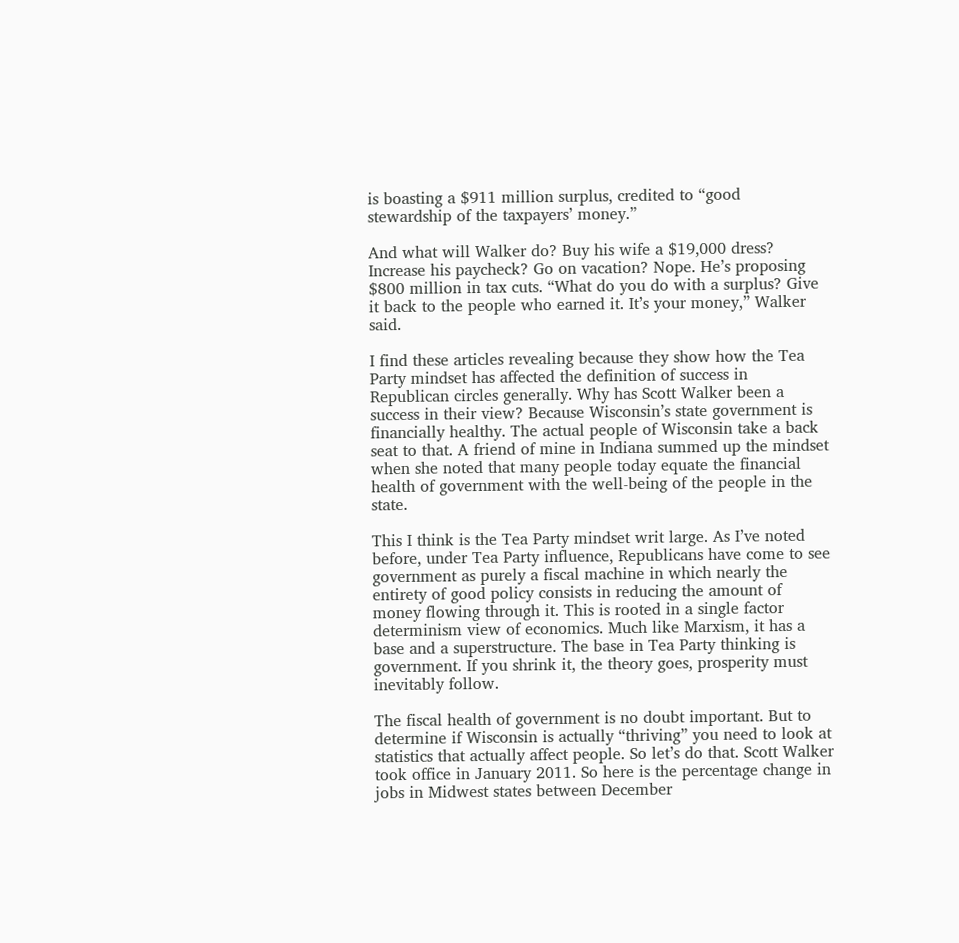is boasting a $911 million surplus, credited to “good stewardship of the taxpayers’ money.”

And what will Walker do? Buy his wife a $19,000 dress? Increase his paycheck? Go on vacation? Nope. He’s proposing $800 million in tax cuts. “What do you do with a surplus? Give it back to the people who earned it. It’s your money,” Walker said.

I find these articles revealing because they show how the Tea Party mindset has affected the definition of success in Republican circles generally. Why has Scott Walker been a success in their view? Because Wisconsin’s state government is financially healthy. The actual people of Wisconsin take a back seat to that. A friend of mine in Indiana summed up the mindset when she noted that many people today equate the financial health of government with the well-being of the people in the state.

This I think is the Tea Party mindset writ large. As I’ve noted before, under Tea Party influence, Republicans have come to see government as purely a fiscal machine in which nearly the entirety of good policy consists in reducing the amount of money flowing through it. This is rooted in a single factor determinism view of economics. Much like Marxism, it has a base and a superstructure. The base in Tea Party thinking is government. If you shrink it, the theory goes, prosperity must inevitably follow.

The fiscal health of government is no doubt important. But to determine if Wisconsin is actually “thriving” you need to look at statistics that actually affect people. So let’s do that. Scott Walker took office in January 2011. So here is the percentage change in jobs in Midwest states between December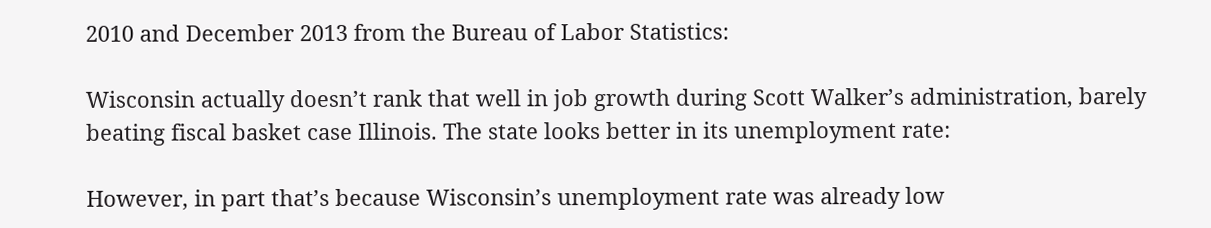2010 and December 2013 from the Bureau of Labor Statistics:

Wisconsin actually doesn’t rank that well in job growth during Scott Walker’s administration, barely beating fiscal basket case Illinois. The state looks better in its unemployment rate:

However, in part that’s because Wisconsin’s unemployment rate was already low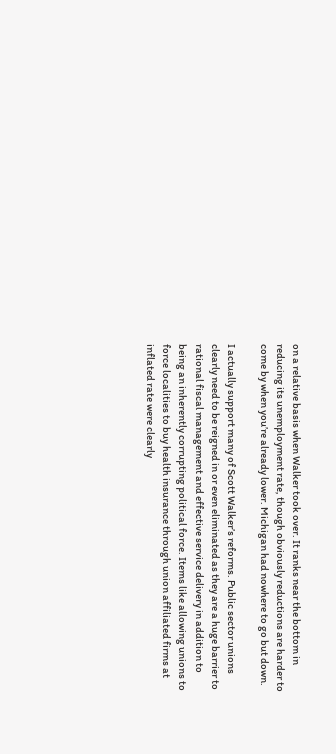on a relative basis when Walker took over. It ranks near the bottom in reducing its unemployment rate, though obviously reductions are harder to come by when you’re already lower. Michigan had nowhere to go but down.

I actually support many of Scott Walker’s reforms. Public sector unions clearly need to be reigned in or even eliminated as they are a huge barrier to rational fiscal management and effective service delivery in addition to being an inherently corrupting political force. Items like allowing unions to force localities to buy health insurance through union affiliated firms at inflated rate were clearly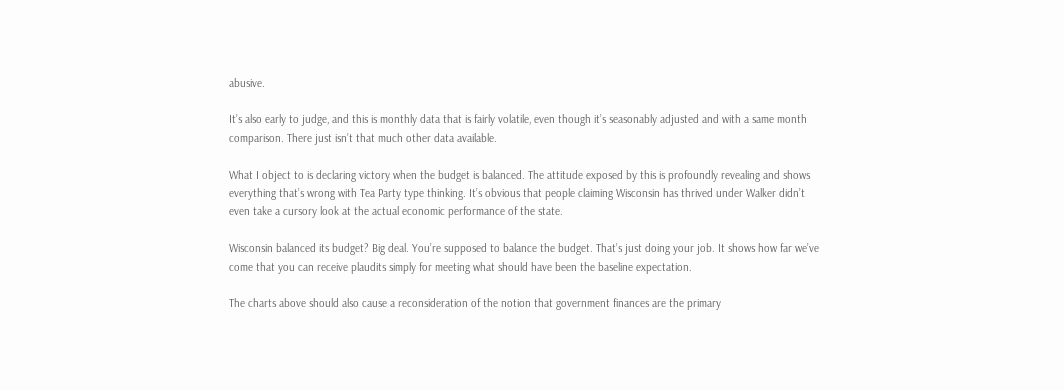abusive.

It’s also early to judge, and this is monthly data that is fairly volatile, even though it’s seasonably adjusted and with a same month comparison. There just isn’t that much other data available.

What I object to is declaring victory when the budget is balanced. The attitude exposed by this is profoundly revealing and shows everything that’s wrong with Tea Party type thinking. It’s obvious that people claiming Wisconsin has thrived under Walker didn’t even take a cursory look at the actual economic performance of the state.

Wisconsin balanced its budget? Big deal. You’re supposed to balance the budget. That’s just doing your job. It shows how far we’ve come that you can receive plaudits simply for meeting what should have been the baseline expectation.

The charts above should also cause a reconsideration of the notion that government finances are the primary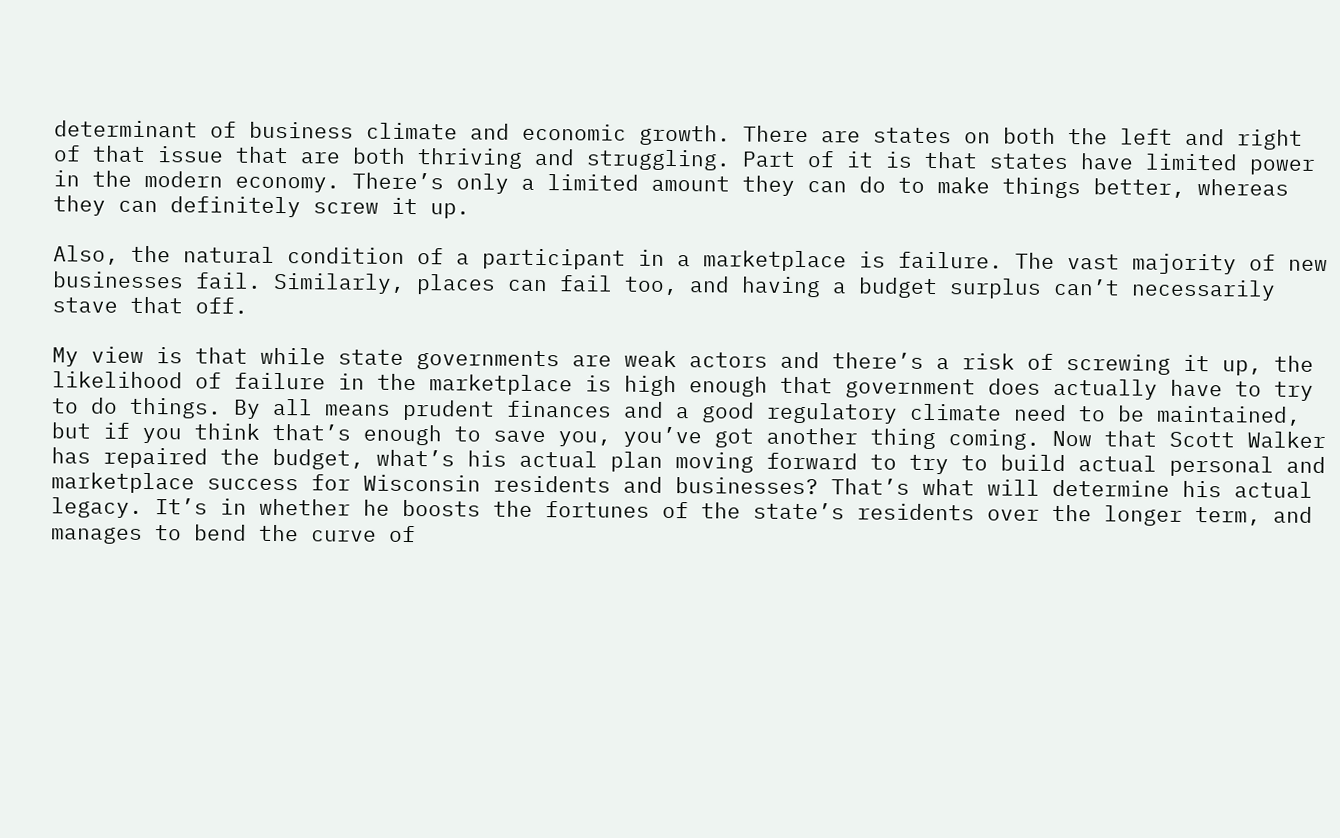determinant of business climate and economic growth. There are states on both the left and right of that issue that are both thriving and struggling. Part of it is that states have limited power in the modern economy. There’s only a limited amount they can do to make things better, whereas they can definitely screw it up.

Also, the natural condition of a participant in a marketplace is failure. The vast majority of new businesses fail. Similarly, places can fail too, and having a budget surplus can’t necessarily stave that off.

My view is that while state governments are weak actors and there’s a risk of screwing it up, the likelihood of failure in the marketplace is high enough that government does actually have to try to do things. By all means prudent finances and a good regulatory climate need to be maintained, but if you think that’s enough to save you, you’ve got another thing coming. Now that Scott Walker has repaired the budget, what’s his actual plan moving forward to try to build actual personal and marketplace success for Wisconsin residents and businesses? That’s what will determine his actual legacy. It’s in whether he boosts the fortunes of the state’s residents over the longer term, and manages to bend the curve of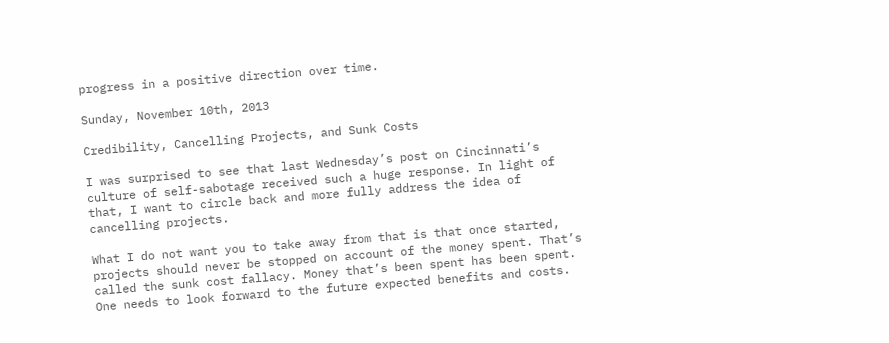progress in a positive direction over time.

Sunday, November 10th, 2013

Credibility, Cancelling Projects, and Sunk Costs

I was surprised to see that last Wednesday’s post on Cincinnati’s culture of self-sabotage received such a huge response. In light of that, I want to circle back and more fully address the idea of cancelling projects.

What I do not want you to take away from that is that once started, projects should never be stopped on account of the money spent. That’s called the sunk cost fallacy. Money that’s been spent has been spent. One needs to look forward to the future expected benefits and costs.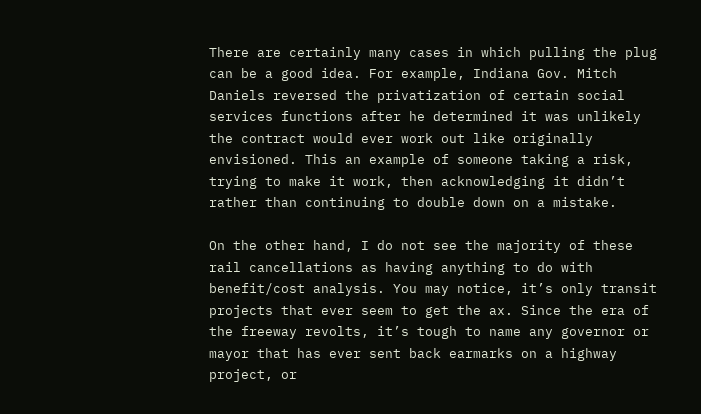There are certainly many cases in which pulling the plug can be a good idea. For example, Indiana Gov. Mitch Daniels reversed the privatization of certain social services functions after he determined it was unlikely the contract would ever work out like originally envisioned. This an example of someone taking a risk, trying to make it work, then acknowledging it didn’t rather than continuing to double down on a mistake.

On the other hand, I do not see the majority of these rail cancellations as having anything to do with benefit/cost analysis. You may notice, it’s only transit projects that ever seem to get the ax. Since the era of the freeway revolts, it’s tough to name any governor or mayor that has ever sent back earmarks on a highway project, or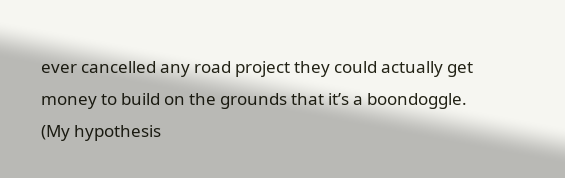ever cancelled any road project they could actually get money to build on the grounds that it’s a boondoggle. (My hypothesis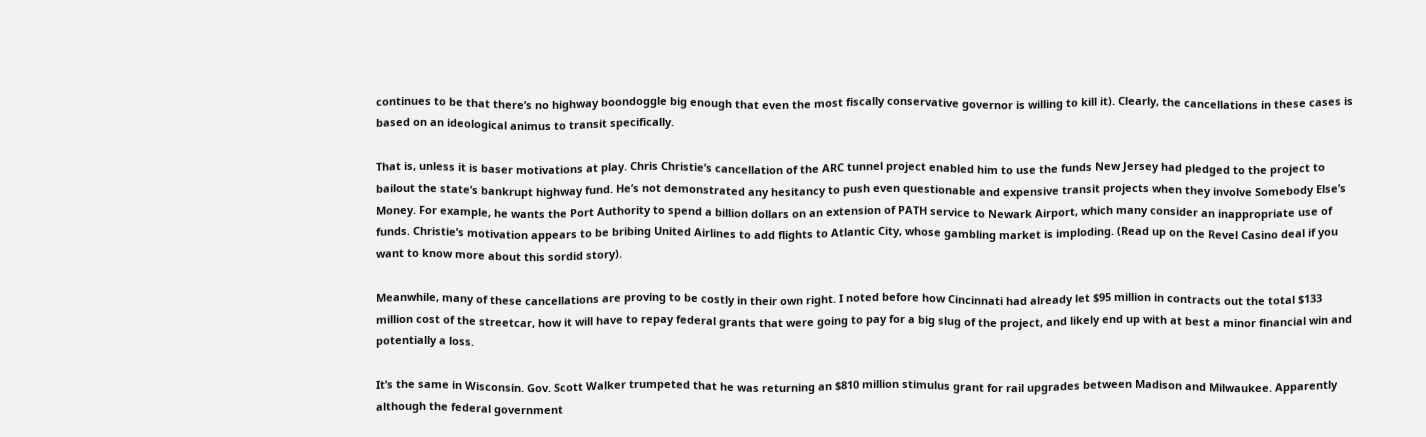continues to be that there’s no highway boondoggle big enough that even the most fiscally conservative governor is willing to kill it). Clearly, the cancellations in these cases is based on an ideological animus to transit specifically.

That is, unless it is baser motivations at play. Chris Christie’s cancellation of the ARC tunnel project enabled him to use the funds New Jersey had pledged to the project to bailout the state’s bankrupt highway fund. He’s not demonstrated any hesitancy to push even questionable and expensive transit projects when they involve Somebody Else’s Money. For example, he wants the Port Authority to spend a billion dollars on an extension of PATH service to Newark Airport, which many consider an inappropriate use of funds. Christie’s motivation appears to be bribing United Airlines to add flights to Atlantic City, whose gambling market is imploding. (Read up on the Revel Casino deal if you want to know more about this sordid story).

Meanwhile, many of these cancellations are proving to be costly in their own right. I noted before how Cincinnati had already let $95 million in contracts out the total $133 million cost of the streetcar, how it will have to repay federal grants that were going to pay for a big slug of the project, and likely end up with at best a minor financial win and potentially a loss.

It’s the same in Wisconsin. Gov. Scott Walker trumpeted that he was returning an $810 million stimulus grant for rail upgrades between Madison and Milwaukee. Apparently although the federal government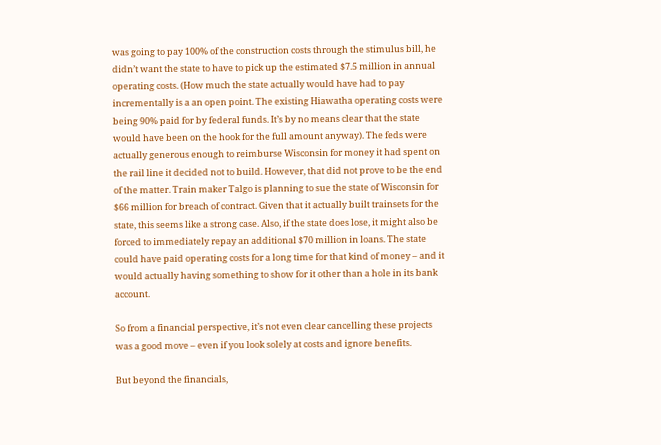was going to pay 100% of the construction costs through the stimulus bill, he didn’t want the state to have to pick up the estimated $7.5 million in annual operating costs. (How much the state actually would have had to pay incrementally is a an open point. The existing Hiawatha operating costs were being 90% paid for by federal funds. It’s by no means clear that the state would have been on the hook for the full amount anyway). The feds were actually generous enough to reimburse Wisconsin for money it had spent on the rail line it decided not to build. However, that did not prove to be the end of the matter. Train maker Talgo is planning to sue the state of Wisconsin for $66 million for breach of contract. Given that it actually built trainsets for the state, this seems like a strong case. Also, if the state does lose, it might also be forced to immediately repay an additional $70 million in loans. The state could have paid operating costs for a long time for that kind of money – and it would actually having something to show for it other than a hole in its bank account.

So from a financial perspective, it’s not even clear cancelling these projects was a good move – even if you look solely at costs and ignore benefits.

But beyond the financials,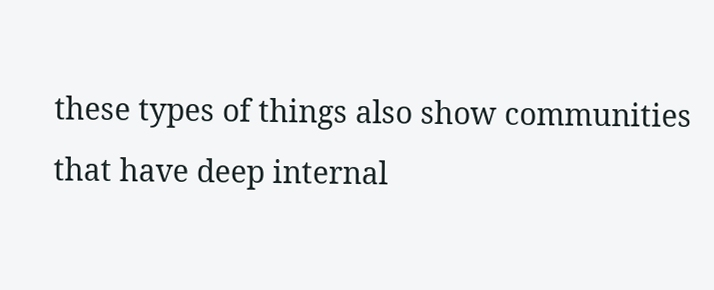these types of things also show communities that have deep internal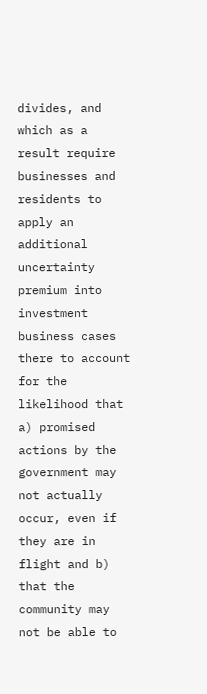divides, and which as a result require businesses and residents to apply an additional uncertainty premium into investment business cases there to account for the likelihood that a) promised actions by the government may not actually occur, even if they are in flight and b) that the community may not be able to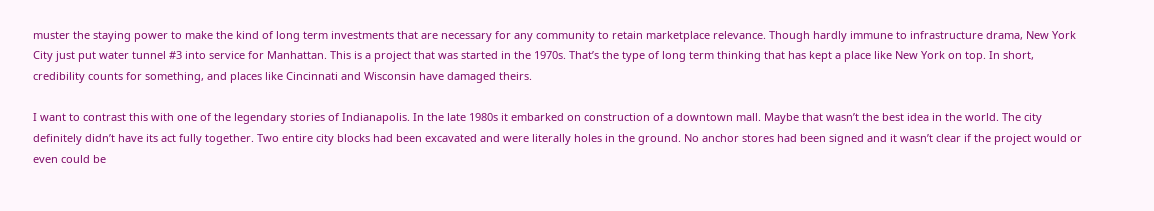muster the staying power to make the kind of long term investments that are necessary for any community to retain marketplace relevance. Though hardly immune to infrastructure drama, New York City just put water tunnel #3 into service for Manhattan. This is a project that was started in the 1970s. That’s the type of long term thinking that has kept a place like New York on top. In short, credibility counts for something, and places like Cincinnati and Wisconsin have damaged theirs.

I want to contrast this with one of the legendary stories of Indianapolis. In the late 1980s it embarked on construction of a downtown mall. Maybe that wasn’t the best idea in the world. The city definitely didn’t have its act fully together. Two entire city blocks had been excavated and were literally holes in the ground. No anchor stores had been signed and it wasn’t clear if the project would or even could be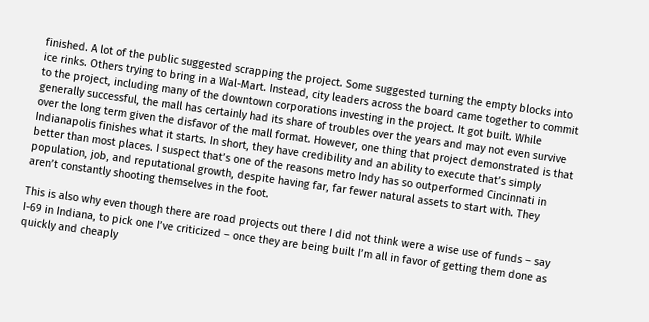finished. A lot of the public suggested scrapping the project. Some suggested turning the empty blocks into ice rinks. Others trying to bring in a Wal-Mart. Instead, city leaders across the board came together to commit to the project, including many of the downtown corporations investing in the project. It got built. While generally successful, the mall has certainly had its share of troubles over the years and may not even survive over the long term given the disfavor of the mall format. However, one thing that project demonstrated is that Indianapolis finishes what it starts. In short, they have credibility and an ability to execute that’s simply better than most places. I suspect that’s one of the reasons metro Indy has so outperformed Cincinnati in population, job, and reputational growth, despite having far, far fewer natural assets to start with. They aren’t constantly shooting themselves in the foot.

This is also why even though there are road projects out there I did not think were a wise use of funds – say I-69 in Indiana, to pick one I’ve criticized – once they are being built I’m all in favor of getting them done as quickly and cheaply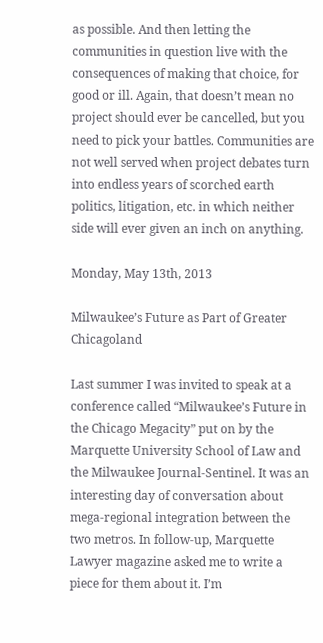as possible. And then letting the communities in question live with the consequences of making that choice, for good or ill. Again, that doesn’t mean no project should ever be cancelled, but you need to pick your battles. Communities are not well served when project debates turn into endless years of scorched earth politics, litigation, etc. in which neither side will ever given an inch on anything.

Monday, May 13th, 2013

Milwaukee’s Future as Part of Greater Chicagoland

Last summer I was invited to speak at a conference called “Milwaukee’s Future in the Chicago Megacity” put on by the Marquette University School of Law and the Milwaukee Journal-Sentinel. It was an interesting day of conversation about mega-regional integration between the two metros. In follow-up, Marquette Lawyer magazine asked me to write a piece for them about it. I’m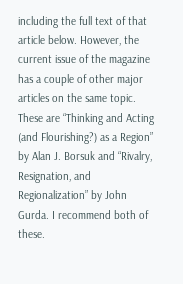including the full text of that article below. However, the current issue of the magazine has a couple of other major articles on the same topic. These are “Thinking and Acting (and Flourishing?) as a Region” by Alan J. Borsuk and “Rivalry, Resignation, and Regionalization” by John Gurda. I recommend both of these.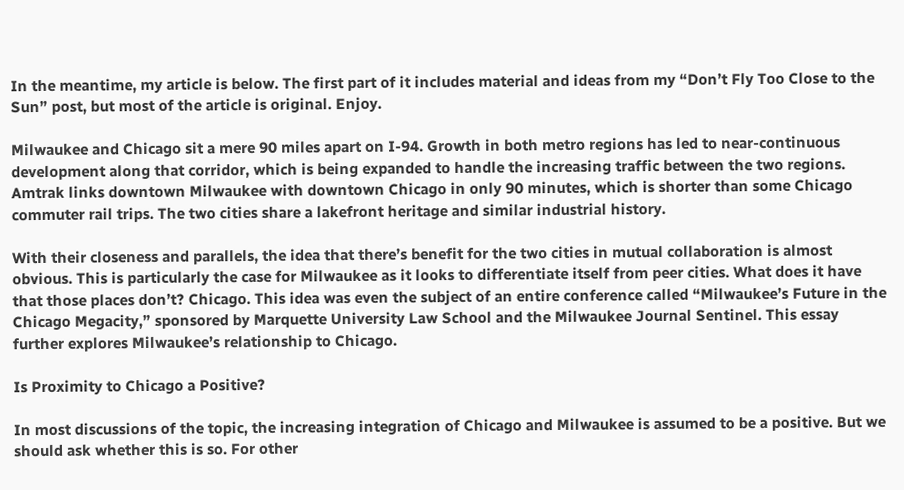In the meantime, my article is below. The first part of it includes material and ideas from my “Don’t Fly Too Close to the Sun” post, but most of the article is original. Enjoy.

Milwaukee and Chicago sit a mere 90 miles apart on I-94. Growth in both metro regions has led to near-continuous development along that corridor, which is being expanded to handle the increasing traffic between the two regions. Amtrak links downtown Milwaukee with downtown Chicago in only 90 minutes, which is shorter than some Chicago commuter rail trips. The two cities share a lakefront heritage and similar industrial history.

With their closeness and parallels, the idea that there’s benefit for the two cities in mutual collaboration is almost obvious. This is particularly the case for Milwaukee as it looks to differentiate itself from peer cities. What does it have that those places don’t? Chicago. This idea was even the subject of an entire conference called “Milwaukee’s Future in the Chicago Megacity,” sponsored by Marquette University Law School and the Milwaukee Journal Sentinel. This essay further explores Milwaukee’s relationship to Chicago.

Is Proximity to Chicago a Positive?

In most discussions of the topic, the increasing integration of Chicago and Milwaukee is assumed to be a positive. But we should ask whether this is so. For other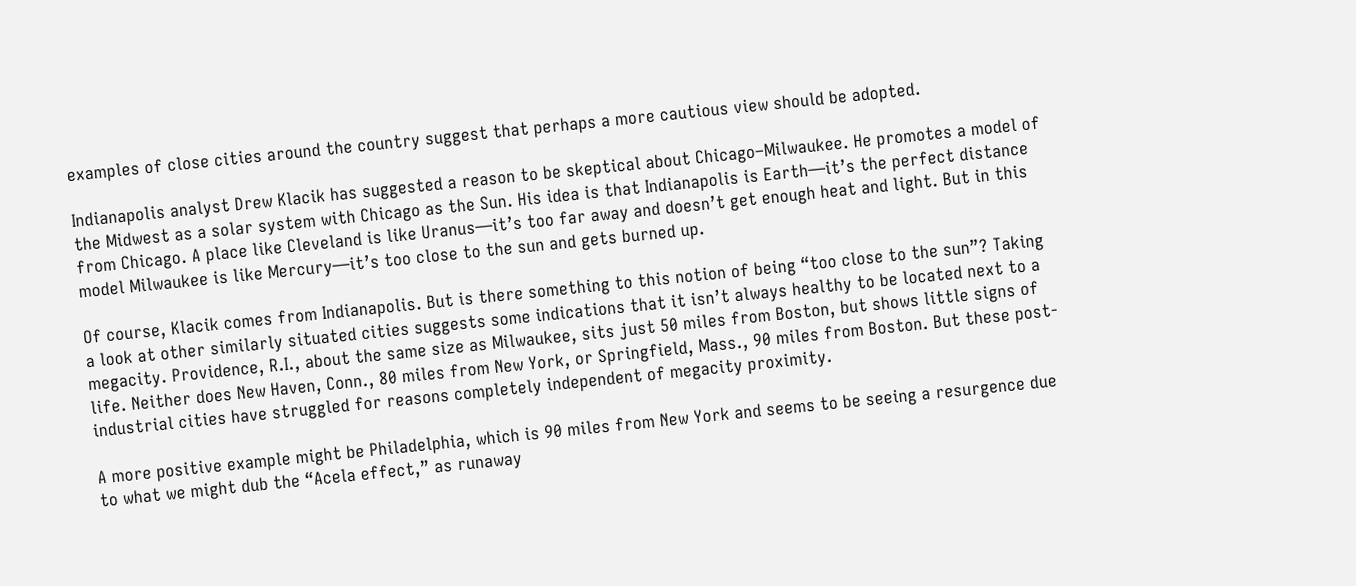examples of close cities around the country suggest that perhaps a more cautious view should be adopted.

Indianapolis analyst Drew Klacik has suggested a reason to be skeptical about Chicago–Milwaukee. He promotes a model of the Midwest as a solar system with Chicago as the Sun. His idea is that Indianapolis is Earth—it’s the perfect distance from Chicago. A place like Cleveland is like Uranus—it’s too far away and doesn’t get enough heat and light. But in this model Milwaukee is like Mercury—it’s too close to the sun and gets burned up.

Of course, Klacik comes from Indianapolis. But is there something to this notion of being “too close to the sun”? Taking a look at other similarly situated cities suggests some indications that it isn’t always healthy to be located next to a megacity. Providence, R.I., about the same size as Milwaukee, sits just 50 miles from Boston, but shows little signs of life. Neither does New Haven, Conn., 80 miles from New York, or Springfield, Mass., 90 miles from Boston. But these post-industrial cities have struggled for reasons completely independent of megacity proximity.

A more positive example might be Philadelphia, which is 90 miles from New York and seems to be seeing a resurgence due to what we might dub the “Acela effect,” as runaway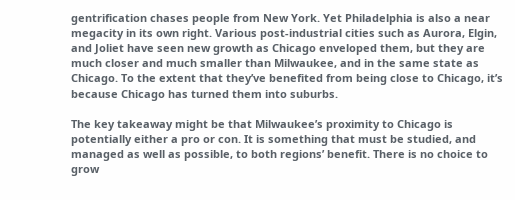gentrification chases people from New York. Yet Philadelphia is also a near megacity in its own right. Various post-industrial cities such as Aurora, Elgin, and Joliet have seen new growth as Chicago enveloped them, but they are much closer and much smaller than Milwaukee, and in the same state as Chicago. To the extent that they’ve benefited from being close to Chicago, it’s because Chicago has turned them into suburbs.

The key takeaway might be that Milwaukee’s proximity to Chicago is potentially either a pro or con. It is something that must be studied, and managed as well as possible, to both regions’ benefit. There is no choice to grow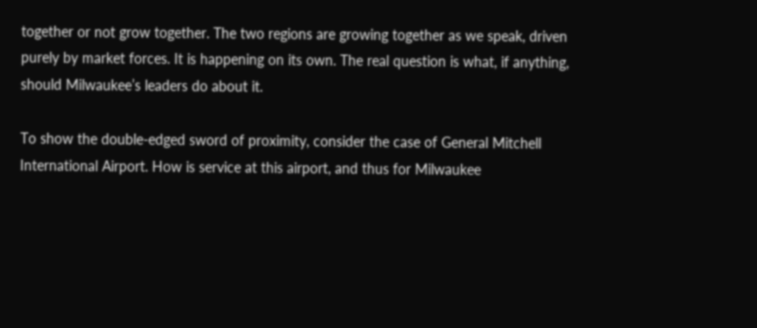together or not grow together. The two regions are growing together as we speak, driven purely by market forces. It is happening on its own. The real question is what, if anything, should Milwaukee’s leaders do about it.

To show the double-edged sword of proximity, consider the case of General Mitchell International Airport. How is service at this airport, and thus for Milwaukee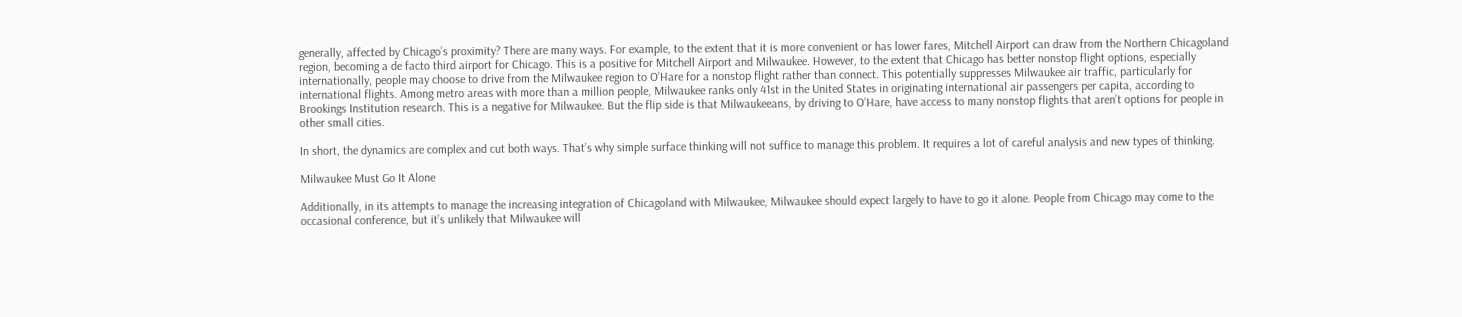generally, affected by Chicago’s proximity? There are many ways. For example, to the extent that it is more convenient or has lower fares, Mitchell Airport can draw from the Northern Chicagoland region, becoming a de facto third airport for Chicago. This is a positive for Mitchell Airport and Milwaukee. However, to the extent that Chicago has better nonstop flight options, especially internationally, people may choose to drive from the Milwaukee region to O’Hare for a nonstop flight rather than connect. This potentially suppresses Milwaukee air traffic, particularly for international flights. Among metro areas with more than a million people, Milwaukee ranks only 41st in the United States in originating international air passengers per capita, according to Brookings Institution research. This is a negative for Milwaukee. But the flip side is that Milwaukeeans, by driving to O’Hare, have access to many nonstop flights that aren’t options for people in other small cities.

In short, the dynamics are complex and cut both ways. That’s why simple surface thinking will not suffice to manage this problem. It requires a lot of careful analysis and new types of thinking.

Milwaukee Must Go It Alone

Additionally, in its attempts to manage the increasing integration of Chicagoland with Milwaukee, Milwaukee should expect largely to have to go it alone. People from Chicago may come to the occasional conference, but it’s unlikely that Milwaukee will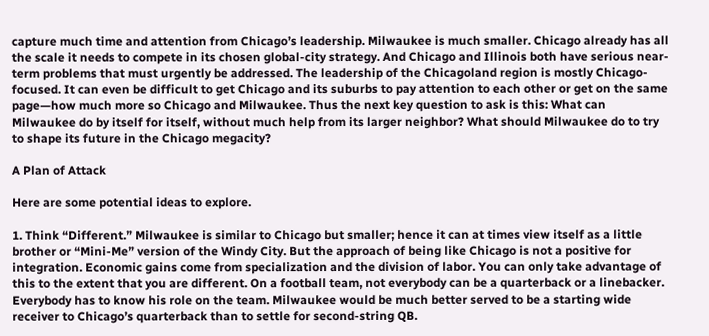capture much time and attention from Chicago’s leadership. Milwaukee is much smaller. Chicago already has all the scale it needs to compete in its chosen global-city strategy. And Chicago and Illinois both have serious near-term problems that must urgently be addressed. The leadership of the Chicagoland region is mostly Chicago-focused. It can even be difficult to get Chicago and its suburbs to pay attention to each other or get on the same page—how much more so Chicago and Milwaukee. Thus the next key question to ask is this: What can Milwaukee do by itself for itself, without much help from its larger neighbor? What should Milwaukee do to try to shape its future in the Chicago megacity?

A Plan of Attack

Here are some potential ideas to explore.

1. Think “Different.” Milwaukee is similar to Chicago but smaller; hence it can at times view itself as a little brother or “Mini-Me” version of the Windy City. But the approach of being like Chicago is not a positive for integration. Economic gains come from specialization and the division of labor. You can only take advantage of this to the extent that you are different. On a football team, not everybody can be a quarterback or a linebacker. Everybody has to know his role on the team. Milwaukee would be much better served to be a starting wide receiver to Chicago’s quarterback than to settle for second-string QB.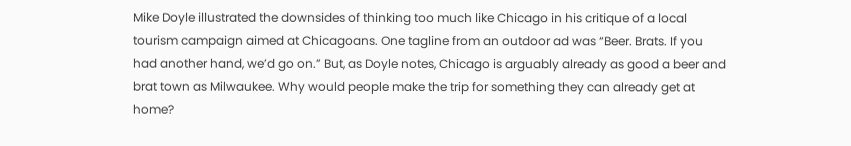Mike Doyle illustrated the downsides of thinking too much like Chicago in his critique of a local tourism campaign aimed at Chicagoans. One tagline from an outdoor ad was “Beer. Brats. If you had another hand, we’d go on.” But, as Doyle notes, Chicago is arguably already as good a beer and brat town as Milwaukee. Why would people make the trip for something they can already get at home?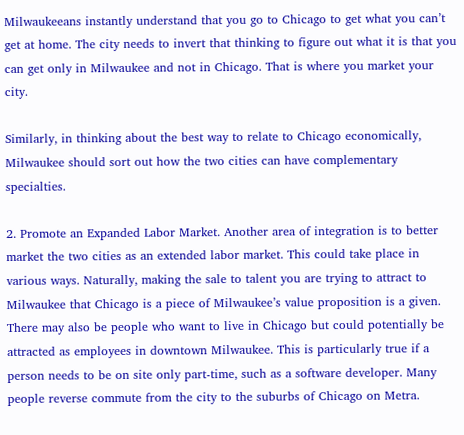Milwaukeeans instantly understand that you go to Chicago to get what you can’t get at home. The city needs to invert that thinking to figure out what it is that you can get only in Milwaukee and not in Chicago. That is where you market your city.

Similarly, in thinking about the best way to relate to Chicago economically, Milwaukee should sort out how the two cities can have complementary specialties.

2. Promote an Expanded Labor Market. Another area of integration is to better market the two cities as an extended labor market. This could take place in various ways. Naturally, making the sale to talent you are trying to attract to Milwaukee that Chicago is a piece of Milwaukee’s value proposition is a given. There may also be people who want to live in Chicago but could potentially be attracted as employees in downtown Milwaukee. This is particularly true if a person needs to be on site only part-time, such as a software developer. Many people reverse commute from the city to the suburbs of Chicago on Metra.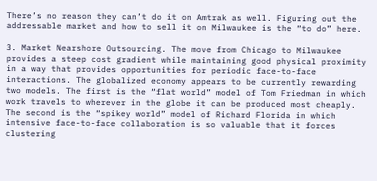There’s no reason they can’t do it on Amtrak as well. Figuring out the addressable market and how to sell it on Milwaukee is the “to do” here.

3. Market Nearshore Outsourcing. The move from Chicago to Milwaukee provides a steep cost gradient while maintaining good physical proximity in a way that provides opportunities for periodic face-to-face interactions. The globalized economy appears to be currently rewarding two models. The first is the “flat world” model of Tom Friedman in which work travels to wherever in the globe it can be produced most cheaply. The second is the “spikey world” model of Richard Florida in which intensive face-to-face collaboration is so valuable that it forces clustering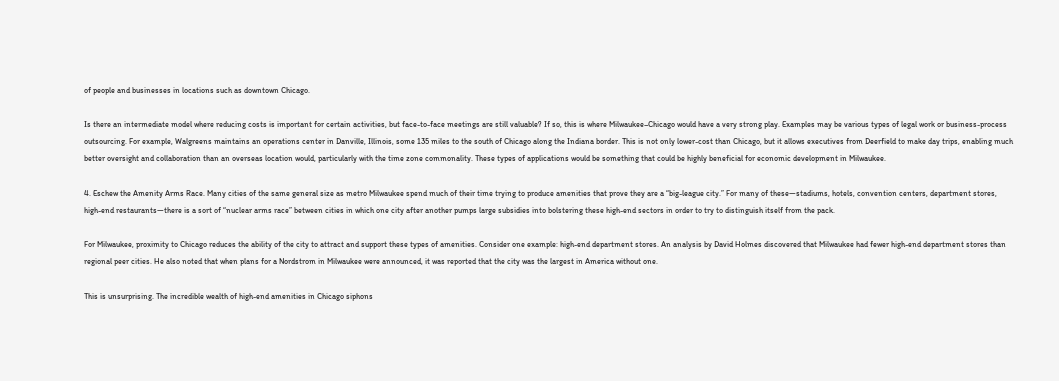of people and businesses in locations such as downtown Chicago.

Is there an intermediate model where reducing costs is important for certain activities, but face-to-face meetings are still valuable? If so, this is where Milwaukee–Chicago would have a very strong play. Examples may be various types of legal work or business-process outsourcing. For example, Walgreens maintains an operations center in Danville, Illinois, some 135 miles to the south of Chicago along the Indiana border. This is not only lower-cost than Chicago, but it allows executives from Deerfield to make day trips, enabling much better oversight and collaboration than an overseas location would, particularly with the time zone commonality. These types of applications would be something that could be highly beneficial for economic development in Milwaukee.

4. Eschew the Amenity Arms Race. Many cities of the same general size as metro Milwaukee spend much of their time trying to produce amenities that prove they are a “big-league city.” For many of these—stadiums, hotels, convention centers, department stores, high-end restaurants—there is a sort of “nuclear arms race” between cities in which one city after another pumps large subsidies into bolstering these high-end sectors in order to try to distinguish itself from the pack.

For Milwaukee, proximity to Chicago reduces the ability of the city to attract and support these types of amenities. Consider one example: high-end department stores. An analysis by David Holmes discovered that Milwaukee had fewer high-end department stores than regional peer cities. He also noted that when plans for a Nordstrom in Milwaukee were announced, it was reported that the city was the largest in America without one.

This is unsurprising. The incredible wealth of high-end amenities in Chicago siphons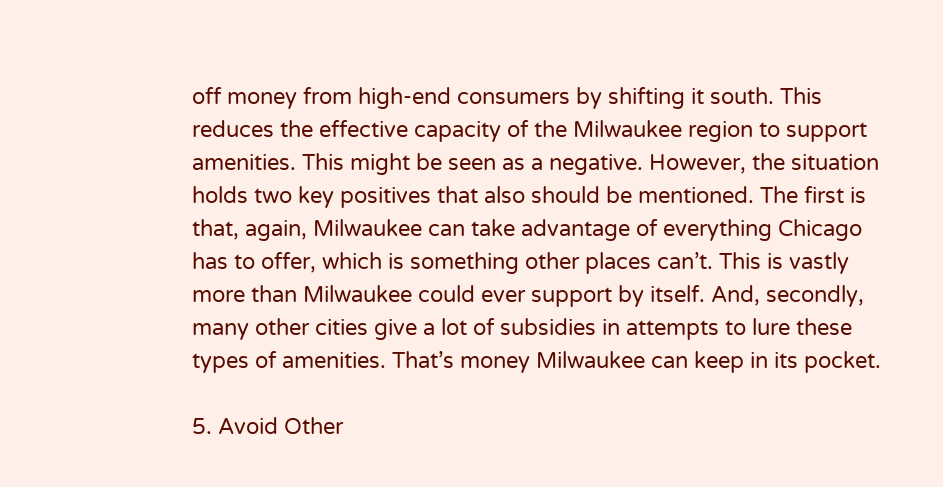off money from high-end consumers by shifting it south. This reduces the effective capacity of the Milwaukee region to support amenities. This might be seen as a negative. However, the situation holds two key positives that also should be mentioned. The first is that, again, Milwaukee can take advantage of everything Chicago has to offer, which is something other places can’t. This is vastly more than Milwaukee could ever support by itself. And, secondly, many other cities give a lot of subsidies in attempts to lure these types of amenities. That’s money Milwaukee can keep in its pocket.

5. Avoid Other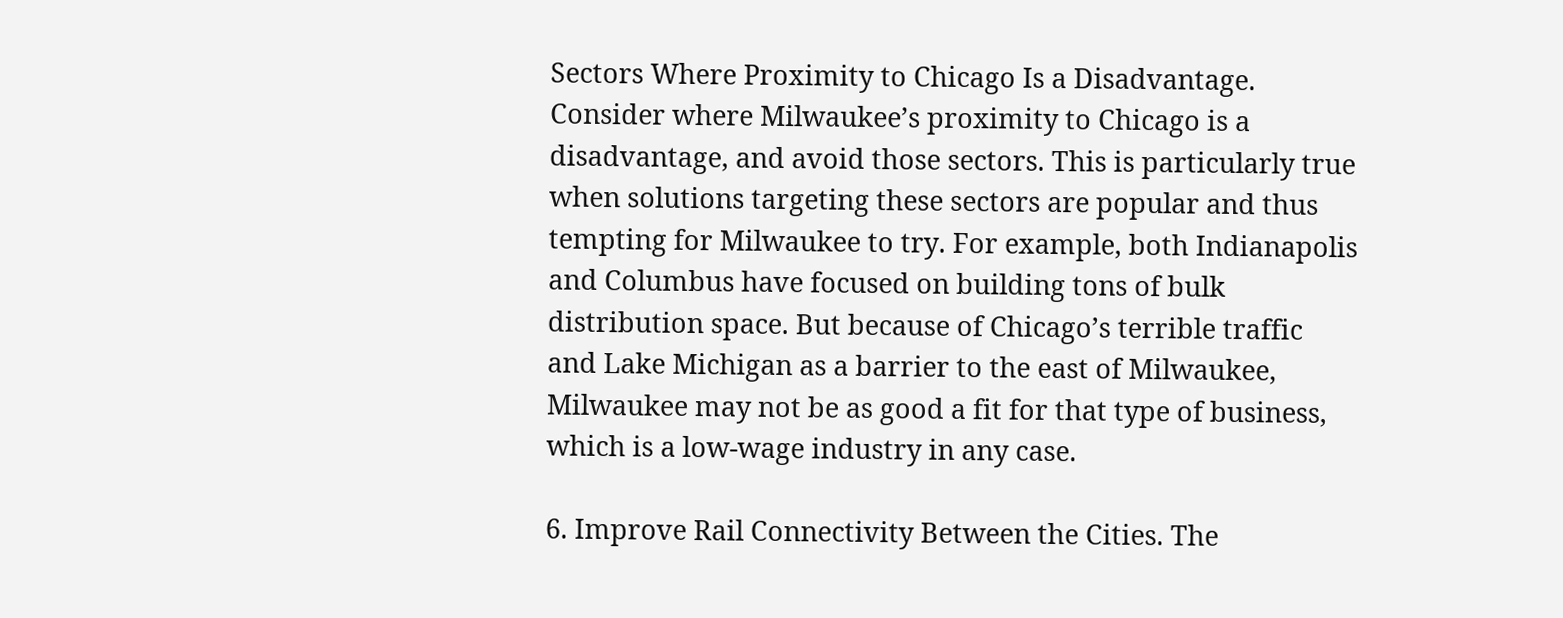Sectors Where Proximity to Chicago Is a Disadvantage. Consider where Milwaukee’s proximity to Chicago is a disadvantage, and avoid those sectors. This is particularly true when solutions targeting these sectors are popular and thus tempting for Milwaukee to try. For example, both Indianapolis and Columbus have focused on building tons of bulk distribution space. But because of Chicago’s terrible traffic and Lake Michigan as a barrier to the east of Milwaukee, Milwaukee may not be as good a fit for that type of business, which is a low-wage industry in any case.

6. Improve Rail Connectivity Between the Cities. The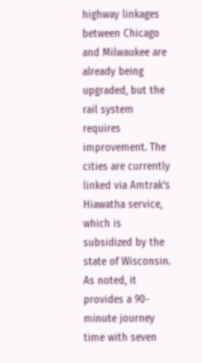highway linkages between Chicago and Milwaukee are already being upgraded, but the rail system requires improvement. The cities are currently linked via Amtrak’s Hiawatha service, which is subsidized by the state of Wisconsin. As noted, it provides a 90-minute journey time with seven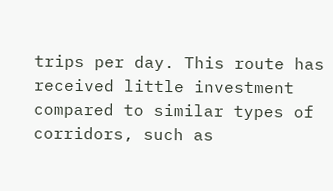trips per day. This route has received little investment compared to similar types of corridors, such as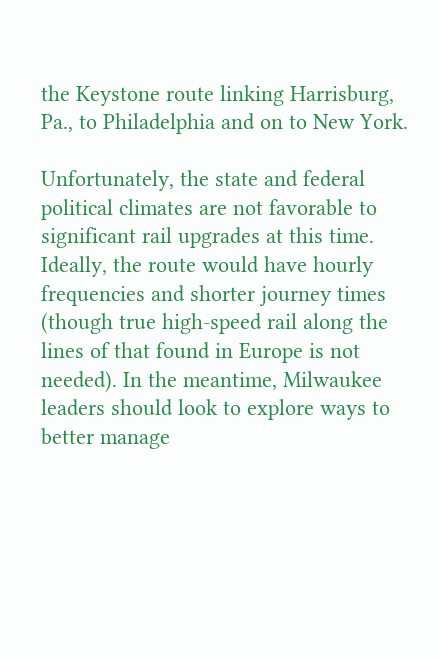the Keystone route linking Harrisburg, Pa., to Philadelphia and on to New York.

Unfortunately, the state and federal political climates are not favorable to significant rail upgrades at this time. Ideally, the route would have hourly frequencies and shorter journey times (though true high-speed rail along the lines of that found in Europe is not needed). In the meantime, Milwaukee leaders should look to explore ways to better manage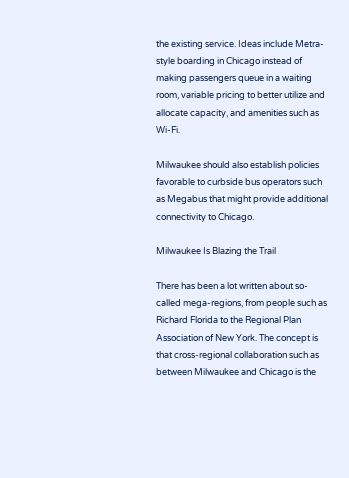the existing service. Ideas include Metra-style boarding in Chicago instead of making passengers queue in a waiting room, variable pricing to better utilize and allocate capacity, and amenities such as Wi-Fi.

Milwaukee should also establish policies favorable to curbside bus operators such as Megabus that might provide additional connectivity to Chicago.

Milwaukee Is Blazing the Trail

There has been a lot written about so-called mega-regions, from people such as Richard Florida to the Regional Plan Association of New York. The concept is that cross-regional collaboration such as between Milwaukee and Chicago is the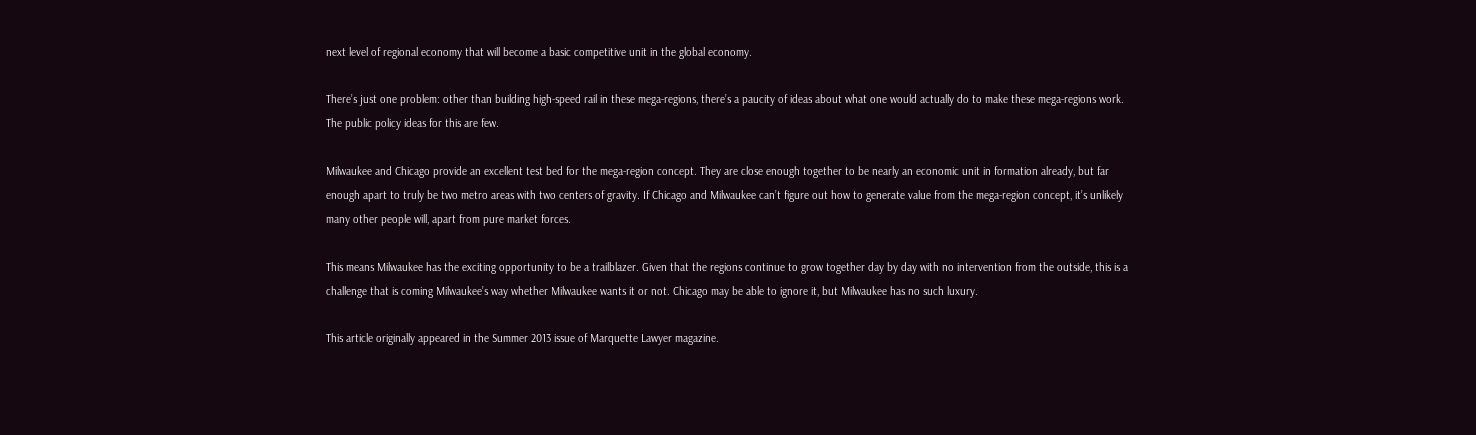next level of regional economy that will become a basic competitive unit in the global economy.

There’s just one problem: other than building high-speed rail in these mega-regions, there’s a paucity of ideas about what one would actually do to make these mega-regions work. The public policy ideas for this are few.

Milwaukee and Chicago provide an excellent test bed for the mega-region concept. They are close enough together to be nearly an economic unit in formation already, but far enough apart to truly be two metro areas with two centers of gravity. If Chicago and Milwaukee can’t figure out how to generate value from the mega-region concept, it’s unlikely many other people will, apart from pure market forces.

This means Milwaukee has the exciting opportunity to be a trailblazer. Given that the regions continue to grow together day by day with no intervention from the outside, this is a challenge that is coming Milwaukee’s way whether Milwaukee wants it or not. Chicago may be able to ignore it, but Milwaukee has no such luxury.

This article originally appeared in the Summer 2013 issue of Marquette Lawyer magazine.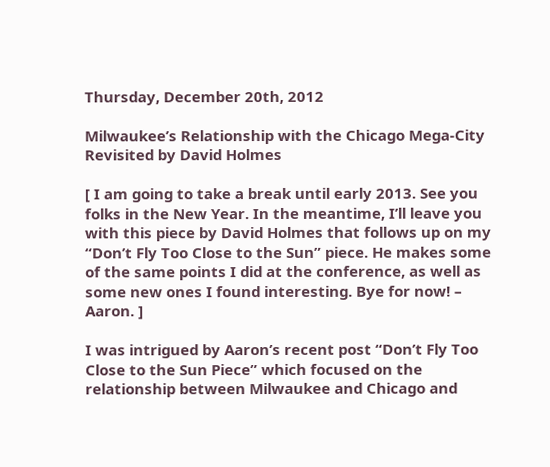Thursday, December 20th, 2012

Milwaukee’s Relationship with the Chicago Mega-City Revisited by David Holmes

[ I am going to take a break until early 2013. See you folks in the New Year. In the meantime, I’ll leave you with this piece by David Holmes that follows up on my “Don’t Fly Too Close to the Sun” piece. He makes some of the same points I did at the conference, as well as some new ones I found interesting. Bye for now! – Aaron. ]

I was intrigued by Aaron’s recent post “Don’t Fly Too Close to the Sun Piece” which focused on the relationship between Milwaukee and Chicago and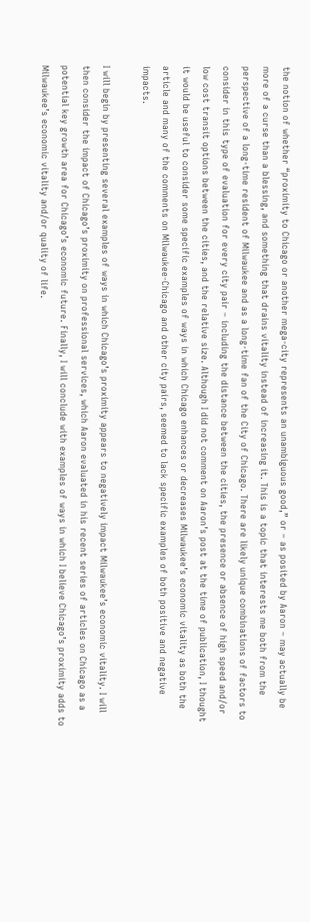the notion of whether “proximity to Chicago or another mega-city represents an unambiguous good,” or – as posited by Aaron – may actually be more of a curse than a blessing, and something that drains vitality instead of increasing it. This is a topic that interests me both from the perspective of a long-time resident of Milwaukee and as a long-time fan of the City of Chicago. There are likely unique combinations of factors to consider in this type of evaluation for every city pair – including the distance between the cities, the presence or absence of high speed and/or low cost transit options between the cities, and the relative size. Although I did not comment on Aaron’s post at the time of publication, I thought it would be useful to consider some specific examples of ways in which Chicago enhances or decreases Milwaukee’s economic vitality as both the article and many of the comments on Milwaukee-Chicago and other city pairs, seemed to lack specific examples of both positive and negative impacts.

I will begin by presenting several examples of ways in which Chicago’s proximity appears to negatively impact Milwaukee’s economic vitality. I will then consider the impact of Chicago’s proximity on professional services, which Aaron evaluated in his recent series of articles on Chicago as a potential key growth area for Chicago’s economic future. Finally, I will conclude with examples of ways in which I believe Chicago’s proximity adds to Milwaukee’s economic vitality and/or quality of life.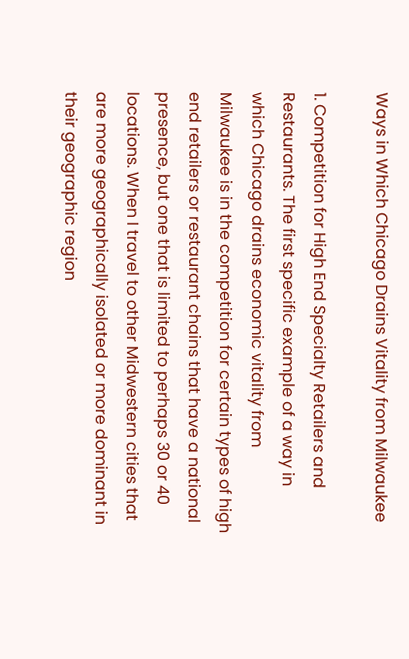Ways in Which Chicago Drains Vitality from Milwaukee

1. Competition for High End Specialty Retailers and Restaurants. The first specific example of a way in which Chicago drains economic vitality from Milwaukee is in the competition for certain types of high end retailers or restaurant chains that have a national presence, but one that is limited to perhaps 30 or 40 locations. When I travel to other Midwestern cities that are more geographically isolated or more dominant in their geographic region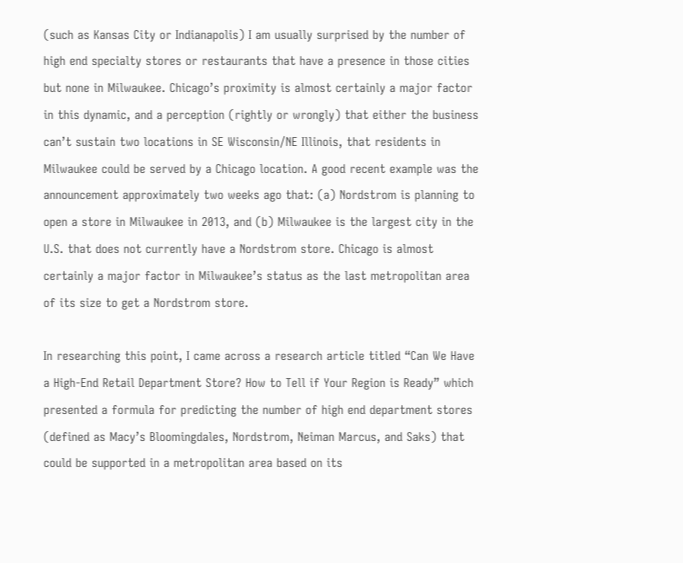(such as Kansas City or Indianapolis) I am usually surprised by the number of high end specialty stores or restaurants that have a presence in those cities but none in Milwaukee. Chicago’s proximity is almost certainly a major factor in this dynamic, and a perception (rightly or wrongly) that either the business can’t sustain two locations in SE Wisconsin/NE Illinois, that residents in Milwaukee could be served by a Chicago location. A good recent example was the announcement approximately two weeks ago that: (a) Nordstrom is planning to open a store in Milwaukee in 2013, and (b) Milwaukee is the largest city in the U.S. that does not currently have a Nordstrom store. Chicago is almost certainly a major factor in Milwaukee’s status as the last metropolitan area of its size to get a Nordstrom store.

In researching this point, I came across a research article titled “Can We Have a High-End Retail Department Store? How to Tell if Your Region is Ready” which presented a formula for predicting the number of high end department stores (defined as Macy’s Bloomingdales, Nordstrom, Neiman Marcus, and Saks) that could be supported in a metropolitan area based on its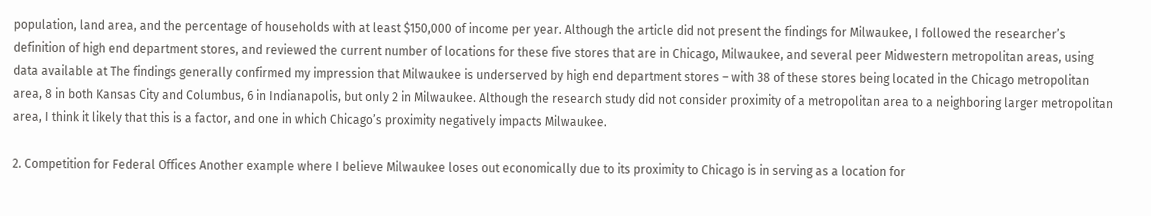population, land area, and the percentage of households with at least $150,000 of income per year. Although the article did not present the findings for Milwaukee, I followed the researcher’s definition of high end department stores, and reviewed the current number of locations for these five stores that are in Chicago, Milwaukee, and several peer Midwestern metropolitan areas, using data available at The findings generally confirmed my impression that Milwaukee is underserved by high end department stores – with 38 of these stores being located in the Chicago metropolitan area, 8 in both Kansas City and Columbus, 6 in Indianapolis, but only 2 in Milwaukee. Although the research study did not consider proximity of a metropolitan area to a neighboring larger metropolitan area, I think it likely that this is a factor, and one in which Chicago’s proximity negatively impacts Milwaukee.

2. Competition for Federal Offices Another example where I believe Milwaukee loses out economically due to its proximity to Chicago is in serving as a location for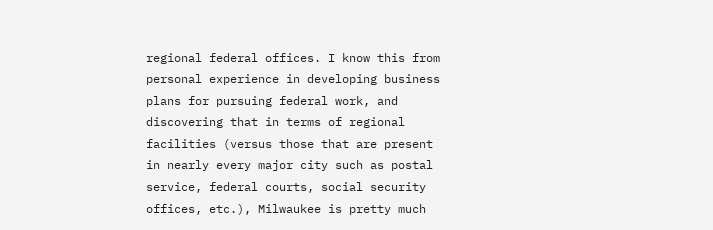regional federal offices. I know this from personal experience in developing business plans for pursuing federal work, and discovering that in terms of regional facilities (versus those that are present in nearly every major city such as postal service, federal courts, social security offices, etc.), Milwaukee is pretty much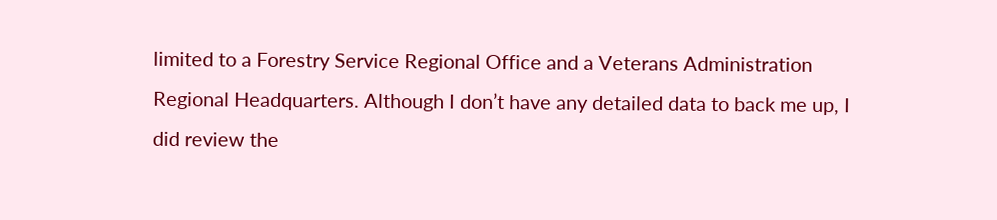limited to a Forestry Service Regional Office and a Veterans Administration Regional Headquarters. Although I don’t have any detailed data to back me up, I did review the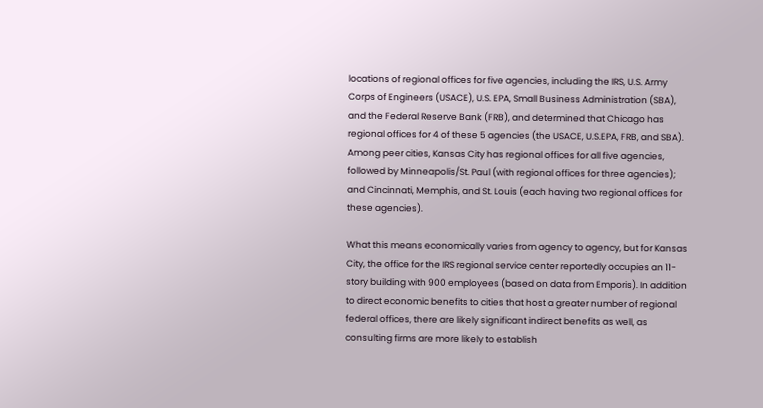locations of regional offices for five agencies, including the IRS, U.S. Army Corps of Engineers (USACE), U.S. EPA, Small Business Administration (SBA), and the Federal Reserve Bank (FRB), and determined that Chicago has regional offices for 4 of these 5 agencies (the USACE, U.S.EPA, FRB, and SBA). Among peer cities, Kansas City has regional offices for all five agencies, followed by Minneapolis/St. Paul (with regional offices for three agencies); and Cincinnati, Memphis, and St. Louis (each having two regional offices for these agencies).

What this means economically varies from agency to agency, but for Kansas City, the office for the IRS regional service center reportedly occupies an 11-story building with 900 employees (based on data from Emporis). In addition to direct economic benefits to cities that host a greater number of regional federal offices, there are likely significant indirect benefits as well, as consulting firms are more likely to establish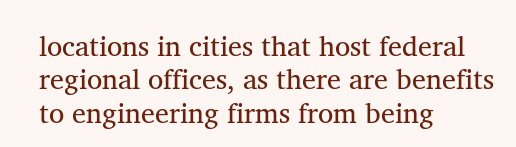locations in cities that host federal regional offices, as there are benefits to engineering firms from being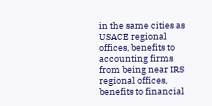in the same cities as USACE regional offices, benefits to accounting firms from being near IRS regional offices, benefits to financial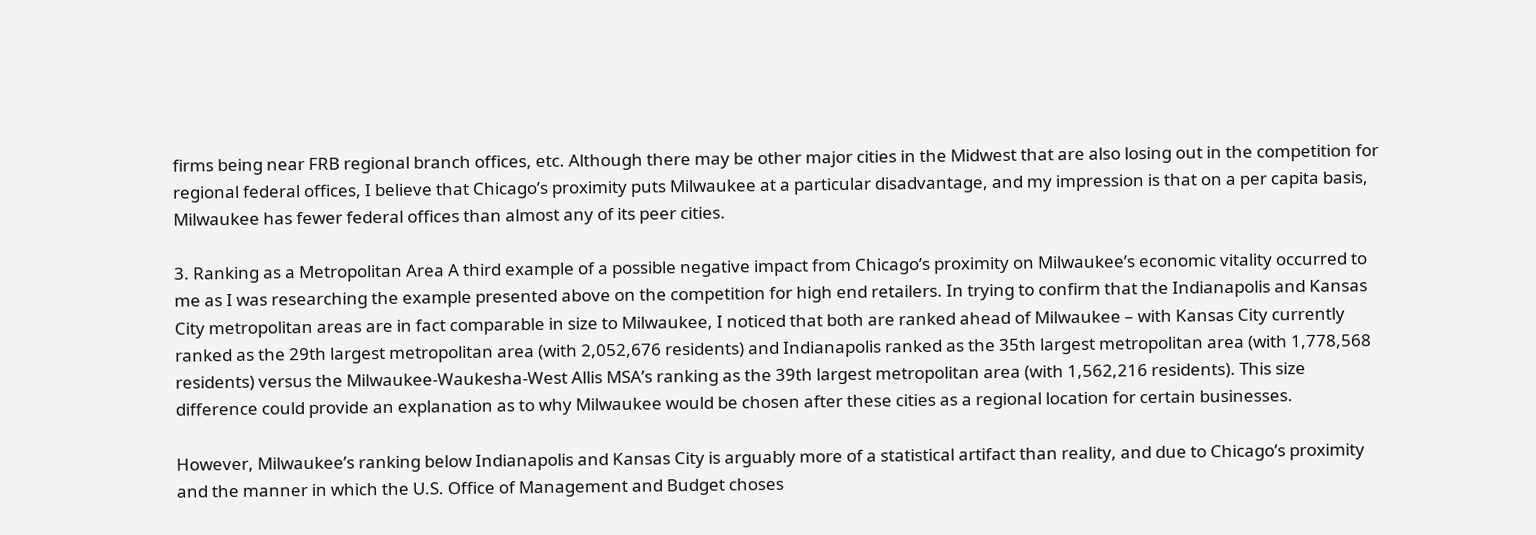firms being near FRB regional branch offices, etc. Although there may be other major cities in the Midwest that are also losing out in the competition for regional federal offices, I believe that Chicago’s proximity puts Milwaukee at a particular disadvantage, and my impression is that on a per capita basis, Milwaukee has fewer federal offices than almost any of its peer cities.

3. Ranking as a Metropolitan Area A third example of a possible negative impact from Chicago’s proximity on Milwaukee’s economic vitality occurred to me as I was researching the example presented above on the competition for high end retailers. In trying to confirm that the Indianapolis and Kansas City metropolitan areas are in fact comparable in size to Milwaukee, I noticed that both are ranked ahead of Milwaukee – with Kansas City currently ranked as the 29th largest metropolitan area (with 2,052,676 residents) and Indianapolis ranked as the 35th largest metropolitan area (with 1,778,568 residents) versus the Milwaukee-Waukesha-West Allis MSA’s ranking as the 39th largest metropolitan area (with 1,562,216 residents). This size difference could provide an explanation as to why Milwaukee would be chosen after these cities as a regional location for certain businesses.

However, Milwaukee’s ranking below Indianapolis and Kansas City is arguably more of a statistical artifact than reality, and due to Chicago’s proximity and the manner in which the U.S. Office of Management and Budget choses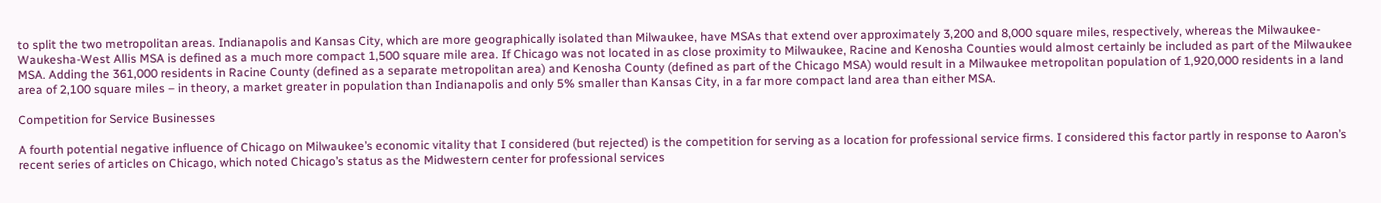to split the two metropolitan areas. Indianapolis and Kansas City, which are more geographically isolated than Milwaukee, have MSAs that extend over approximately 3,200 and 8,000 square miles, respectively, whereas the Milwaukee-Waukesha-West Allis MSA is defined as a much more compact 1,500 square mile area. If Chicago was not located in as close proximity to Milwaukee, Racine and Kenosha Counties would almost certainly be included as part of the Milwaukee MSA. Adding the 361,000 residents in Racine County (defined as a separate metropolitan area) and Kenosha County (defined as part of the Chicago MSA) would result in a Milwaukee metropolitan population of 1,920,000 residents in a land area of 2,100 square miles – in theory, a market greater in population than Indianapolis and only 5% smaller than Kansas City, in a far more compact land area than either MSA.

Competition for Service Businesses

A fourth potential negative influence of Chicago on Milwaukee’s economic vitality that I considered (but rejected) is the competition for serving as a location for professional service firms. I considered this factor partly in response to Aaron’s recent series of articles on Chicago, which noted Chicago’s status as the Midwestern center for professional services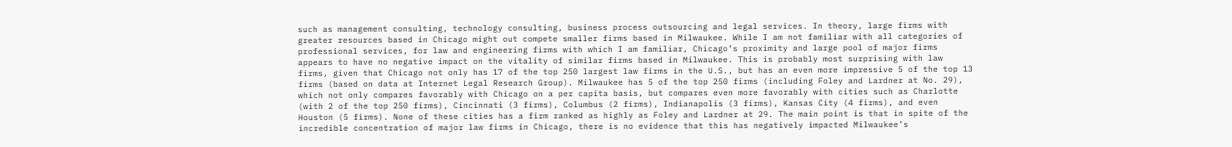such as management consulting, technology consulting, business process outsourcing and legal services. In theory, large firms with greater resources based in Chicago might out compete smaller firms based in Milwaukee. While I am not familiar with all categories of professional services, for law and engineering firms with which I am familiar, Chicago’s proximity and large pool of major firms appears to have no negative impact on the vitality of similar firms based in Milwaukee. This is probably most surprising with law firms, given that Chicago not only has 17 of the top 250 largest law firms in the U.S., but has an even more impressive 5 of the top 13 firms (based on data at Internet Legal Research Group). Milwaukee has 5 of the top 250 firms (including Foley and Lardner at No. 29), which not only compares favorably with Chicago on a per capita basis, but compares even more favorably with cities such as Charlotte (with 2 of the top 250 firms), Cincinnati (3 firms), Columbus (2 firms), Indianapolis (3 firms), Kansas City (4 firms), and even Houston (5 firms). None of these cities has a firm ranked as highly as Foley and Lardner at 29. The main point is that in spite of the incredible concentration of major law firms in Chicago, there is no evidence that this has negatively impacted Milwaukee’s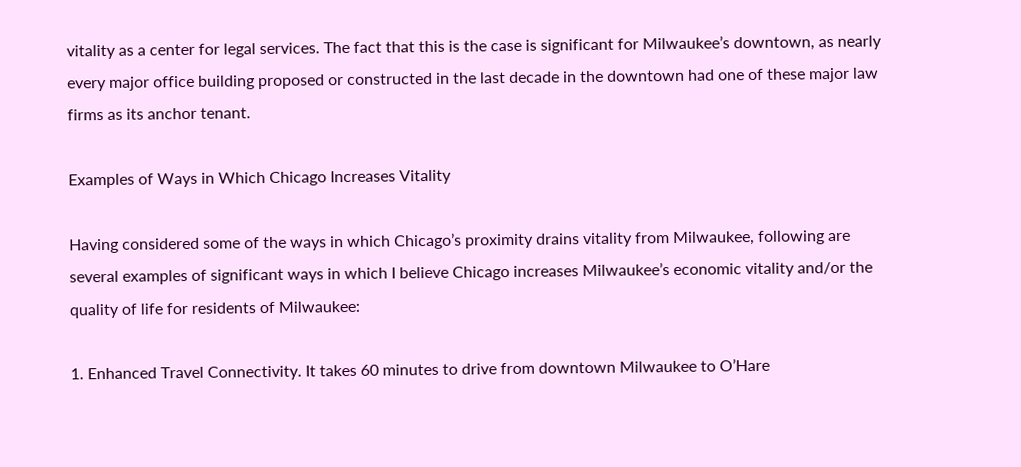vitality as a center for legal services. The fact that this is the case is significant for Milwaukee’s downtown, as nearly every major office building proposed or constructed in the last decade in the downtown had one of these major law firms as its anchor tenant.

Examples of Ways in Which Chicago Increases Vitality

Having considered some of the ways in which Chicago’s proximity drains vitality from Milwaukee, following are several examples of significant ways in which I believe Chicago increases Milwaukee’s economic vitality and/or the quality of life for residents of Milwaukee:

1. Enhanced Travel Connectivity. It takes 60 minutes to drive from downtown Milwaukee to O’Hare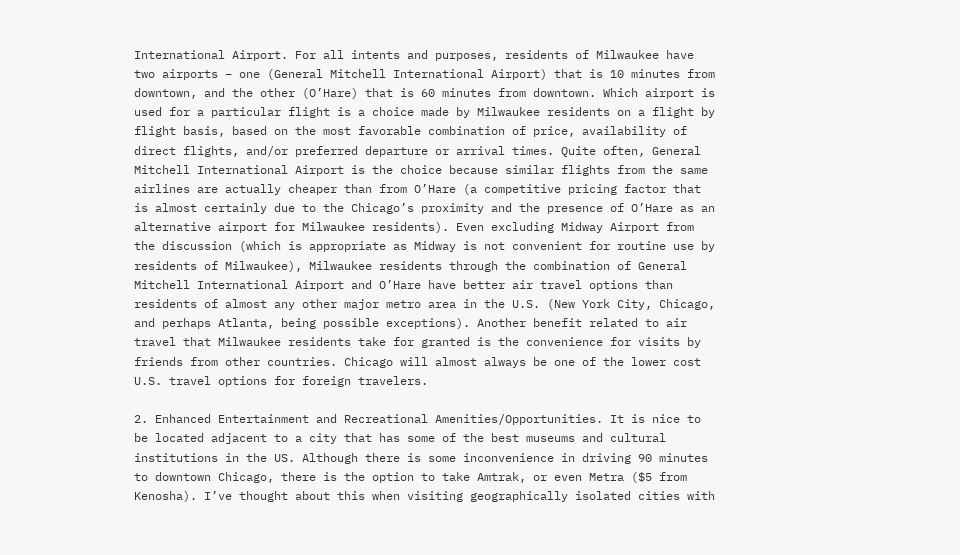International Airport. For all intents and purposes, residents of Milwaukee have two airports – one (General Mitchell International Airport) that is 10 minutes from downtown, and the other (O’Hare) that is 60 minutes from downtown. Which airport is used for a particular flight is a choice made by Milwaukee residents on a flight by flight basis, based on the most favorable combination of price, availability of direct flights, and/or preferred departure or arrival times. Quite often, General Mitchell International Airport is the choice because similar flights from the same airlines are actually cheaper than from O’Hare (a competitive pricing factor that is almost certainly due to the Chicago’s proximity and the presence of O’Hare as an alternative airport for Milwaukee residents). Even excluding Midway Airport from the discussion (which is appropriate as Midway is not convenient for routine use by residents of Milwaukee), Milwaukee residents through the combination of General Mitchell International Airport and O’Hare have better air travel options than residents of almost any other major metro area in the U.S. (New York City, Chicago, and perhaps Atlanta, being possible exceptions). Another benefit related to air travel that Milwaukee residents take for granted is the convenience for visits by friends from other countries. Chicago will almost always be one of the lower cost U.S. travel options for foreign travelers.

2. Enhanced Entertainment and Recreational Amenities/Opportunities. It is nice to be located adjacent to a city that has some of the best museums and cultural institutions in the US. Although there is some inconvenience in driving 90 minutes to downtown Chicago, there is the option to take Amtrak, or even Metra ($5 from Kenosha). I’ve thought about this when visiting geographically isolated cities with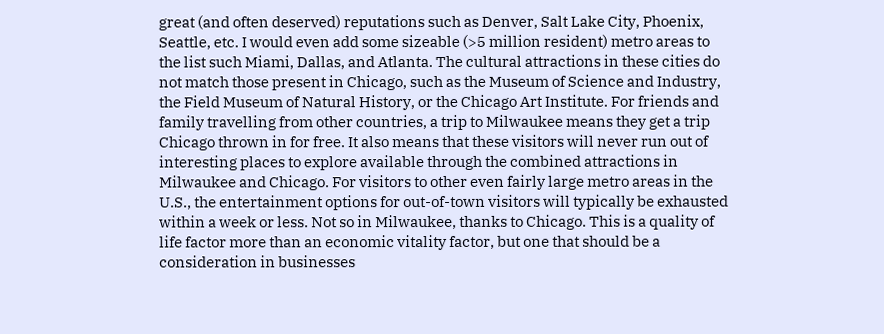great (and often deserved) reputations such as Denver, Salt Lake City, Phoenix, Seattle, etc. I would even add some sizeable (>5 million resident) metro areas to the list such Miami, Dallas, and Atlanta. The cultural attractions in these cities do not match those present in Chicago, such as the Museum of Science and Industry, the Field Museum of Natural History, or the Chicago Art Institute. For friends and family travelling from other countries, a trip to Milwaukee means they get a trip Chicago thrown in for free. It also means that these visitors will never run out of interesting places to explore available through the combined attractions in Milwaukee and Chicago. For visitors to other even fairly large metro areas in the U.S., the entertainment options for out-of-town visitors will typically be exhausted within a week or less. Not so in Milwaukee, thanks to Chicago. This is a quality of life factor more than an economic vitality factor, but one that should be a consideration in businesses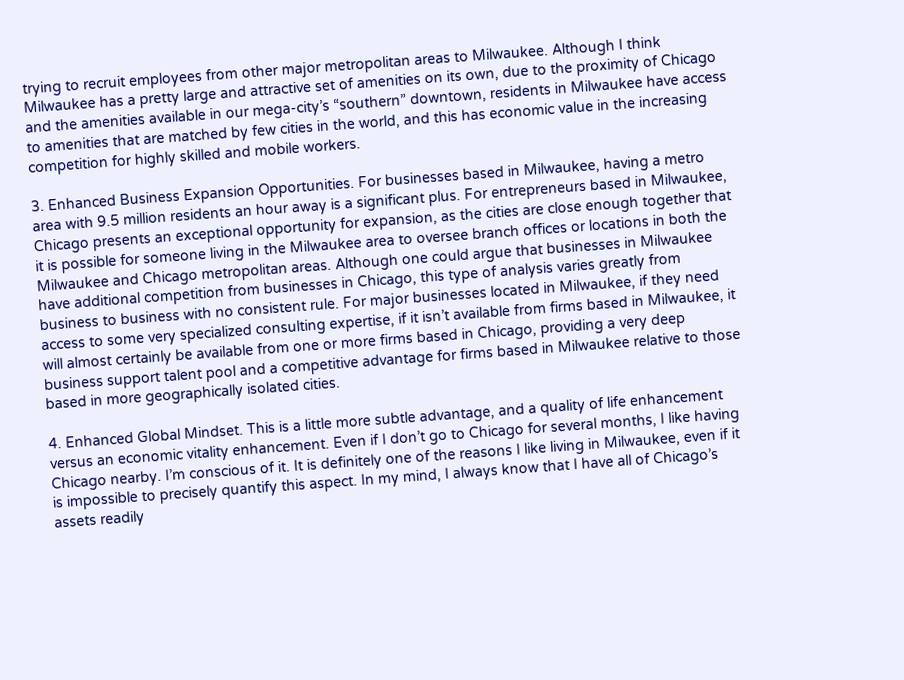trying to recruit employees from other major metropolitan areas to Milwaukee. Although I think Milwaukee has a pretty large and attractive set of amenities on its own, due to the proximity of Chicago and the amenities available in our mega-city’s “southern” downtown, residents in Milwaukee have access to amenities that are matched by few cities in the world, and this has economic value in the increasing competition for highly skilled and mobile workers.

3. Enhanced Business Expansion Opportunities. For businesses based in Milwaukee, having a metro area with 9.5 million residents an hour away is a significant plus. For entrepreneurs based in Milwaukee, Chicago presents an exceptional opportunity for expansion, as the cities are close enough together that it is possible for someone living in the Milwaukee area to oversee branch offices or locations in both the Milwaukee and Chicago metropolitan areas. Although one could argue that businesses in Milwaukee have additional competition from businesses in Chicago, this type of analysis varies greatly from business to business with no consistent rule. For major businesses located in Milwaukee, if they need access to some very specialized consulting expertise, if it isn’t available from firms based in Milwaukee, it will almost certainly be available from one or more firms based in Chicago, providing a very deep business support talent pool and a competitive advantage for firms based in Milwaukee relative to those based in more geographically isolated cities.

4. Enhanced Global Mindset. This is a little more subtle advantage, and a quality of life enhancement versus an economic vitality enhancement. Even if I don’t go to Chicago for several months, I like having Chicago nearby. I’m conscious of it. It is definitely one of the reasons I like living in Milwaukee, even if it is impossible to precisely quantify this aspect. In my mind, I always know that I have all of Chicago’s assets readily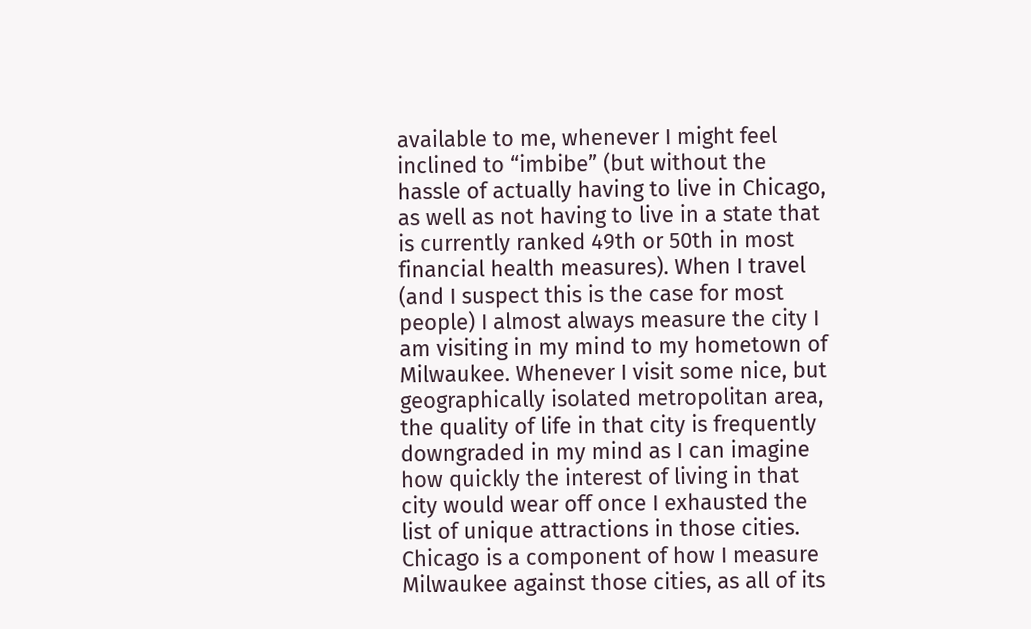available to me, whenever I might feel inclined to “imbibe” (but without the hassle of actually having to live in Chicago, as well as not having to live in a state that is currently ranked 49th or 50th in most financial health measures). When I travel (and I suspect this is the case for most people) I almost always measure the city I am visiting in my mind to my hometown of Milwaukee. Whenever I visit some nice, but geographically isolated metropolitan area, the quality of life in that city is frequently downgraded in my mind as I can imagine how quickly the interest of living in that city would wear off once I exhausted the list of unique attractions in those cities. Chicago is a component of how I measure Milwaukee against those cities, as all of its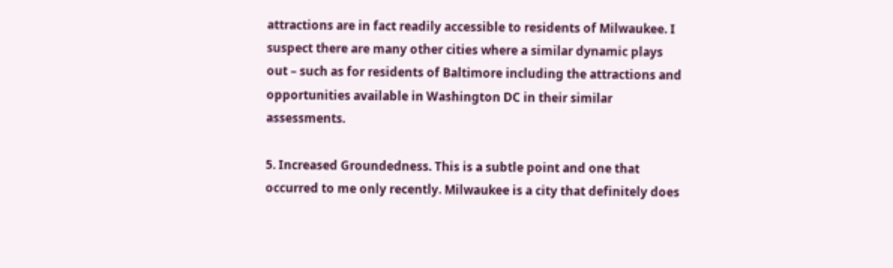attractions are in fact readily accessible to residents of Milwaukee. I suspect there are many other cities where a similar dynamic plays out – such as for residents of Baltimore including the attractions and opportunities available in Washington DC in their similar assessments.

5. Increased Groundedness. This is a subtle point and one that occurred to me only recently. Milwaukee is a city that definitely does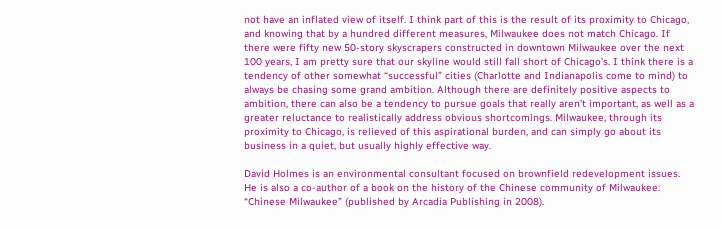not have an inflated view of itself. I think part of this is the result of its proximity to Chicago, and knowing that by a hundred different measures, Milwaukee does not match Chicago. If there were fifty new 50-story skyscrapers constructed in downtown Milwaukee over the next 100 years, I am pretty sure that our skyline would still fall short of Chicago’s. I think there is a tendency of other somewhat “successful” cities (Charlotte and Indianapolis come to mind) to always be chasing some grand ambition. Although there are definitely positive aspects to ambition, there can also be a tendency to pursue goals that really aren’t important, as well as a greater reluctance to realistically address obvious shortcomings. Milwaukee, through its proximity to Chicago, is relieved of this aspirational burden, and can simply go about its business in a quiet, but usually highly effective way.

David Holmes is an environmental consultant focused on brownfield redevelopment issues. He is also a co-author of a book on the history of the Chinese community of Milwaukee: “Chinese Milwaukee” (published by Arcadia Publishing in 2008).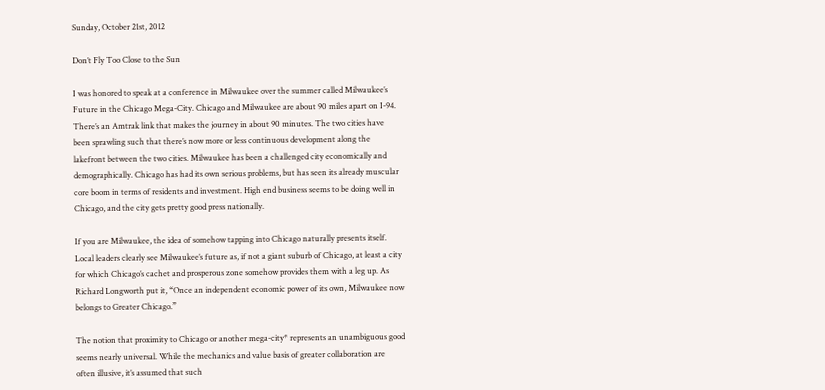Sunday, October 21st, 2012

Don’t Fly Too Close to the Sun

I was honored to speak at a conference in Milwaukee over the summer called Milwaukee’s Future in the Chicago Mega-City. Chicago and Milwaukee are about 90 miles apart on I-94. There’s an Amtrak link that makes the journey in about 90 minutes. The two cities have been sprawling such that there’s now more or less continuous development along the lakefront between the two cities. Milwaukee has been a challenged city economically and demographically. Chicago has had its own serious problems, but has seen its already muscular core boom in terms of residents and investment. High end business seems to be doing well in Chicago, and the city gets pretty good press nationally.

If you are Milwaukee, the idea of somehow tapping into Chicago naturally presents itself. Local leaders clearly see Milwaukee’s future as, if not a giant suburb of Chicago, at least a city for which Chicago’s cachet and prosperous zone somehow provides them with a leg up. As Richard Longworth put it, “Once an independent economic power of its own, Milwaukee now belongs to Greater Chicago.”

The notion that proximity to Chicago or another mega-city* represents an unambiguous good seems nearly universal. While the mechanics and value basis of greater collaboration are often illusive, it’s assumed that such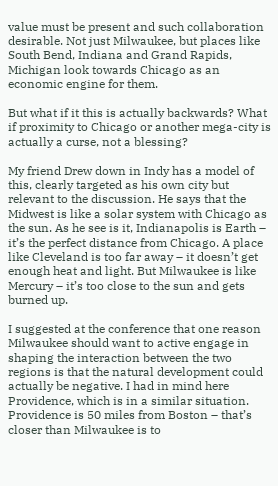value must be present and such collaboration desirable. Not just Milwaukee, but places like South Bend, Indiana and Grand Rapids, Michigan look towards Chicago as an economic engine for them.

But what if it this is actually backwards? What if proximity to Chicago or another mega-city is actually a curse, not a blessing?

My friend Drew down in Indy has a model of this, clearly targeted as his own city but relevant to the discussion. He says that the Midwest is like a solar system with Chicago as the sun. As he see is it, Indianapolis is Earth – it’s the perfect distance from Chicago. A place like Cleveland is too far away – it doesn’t get enough heat and light. But Milwaukee is like Mercury – it’s too close to the sun and gets burned up.

I suggested at the conference that one reason Milwaukee should want to active engage in shaping the interaction between the two regions is that the natural development could actually be negative. I had in mind here Providence, which is in a similar situation. Providence is 50 miles from Boston – that’s closer than Milwaukee is to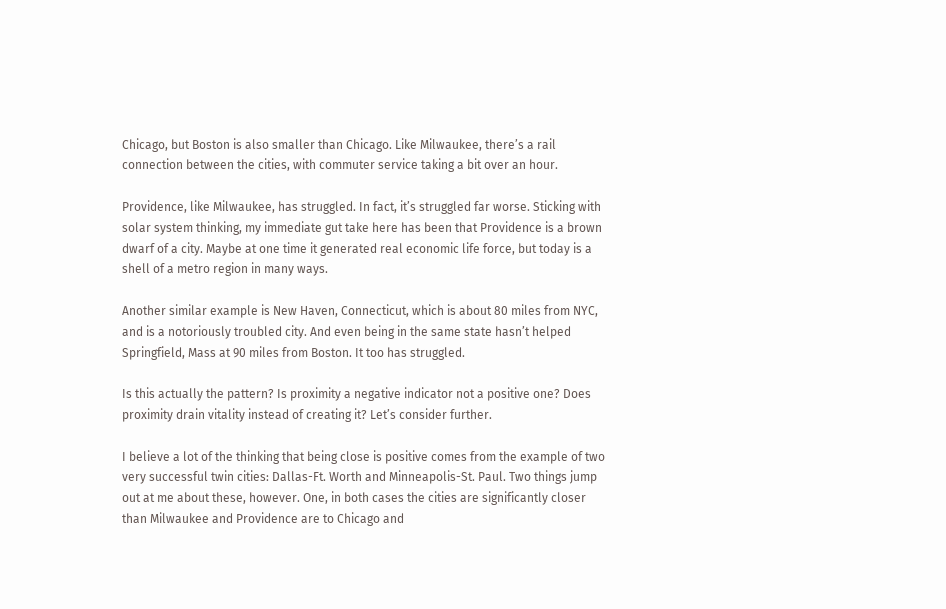Chicago, but Boston is also smaller than Chicago. Like Milwaukee, there’s a rail connection between the cities, with commuter service taking a bit over an hour.

Providence, like Milwaukee, has struggled. In fact, it’s struggled far worse. Sticking with solar system thinking, my immediate gut take here has been that Providence is a brown dwarf of a city. Maybe at one time it generated real economic life force, but today is a shell of a metro region in many ways.

Another similar example is New Haven, Connecticut, which is about 80 miles from NYC, and is a notoriously troubled city. And even being in the same state hasn’t helped Springfield, Mass at 90 miles from Boston. It too has struggled.

Is this actually the pattern? Is proximity a negative indicator not a positive one? Does proximity drain vitality instead of creating it? Let’s consider further.

I believe a lot of the thinking that being close is positive comes from the example of two very successful twin cities: Dallas-Ft. Worth and Minneapolis-St. Paul. Two things jump out at me about these, however. One, in both cases the cities are significantly closer than Milwaukee and Providence are to Chicago and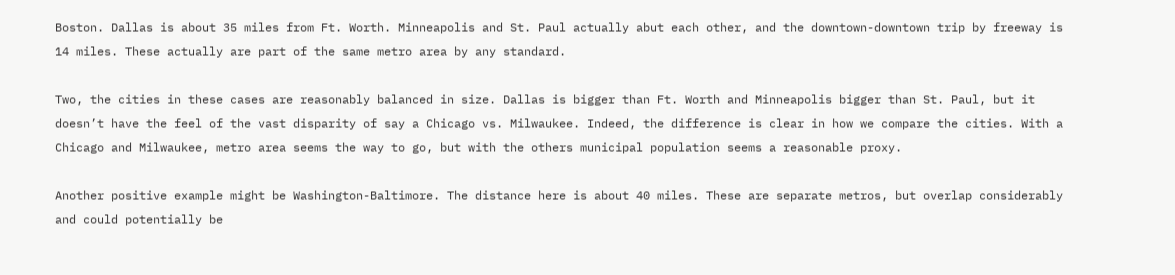Boston. Dallas is about 35 miles from Ft. Worth. Minneapolis and St. Paul actually abut each other, and the downtown-downtown trip by freeway is 14 miles. These actually are part of the same metro area by any standard.

Two, the cities in these cases are reasonably balanced in size. Dallas is bigger than Ft. Worth and Minneapolis bigger than St. Paul, but it doesn’t have the feel of the vast disparity of say a Chicago vs. Milwaukee. Indeed, the difference is clear in how we compare the cities. With a Chicago and Milwaukee, metro area seems the way to go, but with the others municipal population seems a reasonable proxy.

Another positive example might be Washington-Baltimore. The distance here is about 40 miles. These are separate metros, but overlap considerably and could potentially be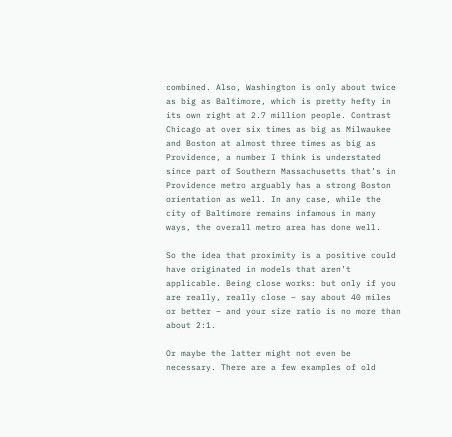combined. Also, Washington is only about twice as big as Baltimore, which is pretty hefty in its own right at 2.7 million people. Contrast Chicago at over six times as big as Milwaukee and Boston at almost three times as big as Providence, a number I think is understated since part of Southern Massachusetts that’s in Providence metro arguably has a strong Boston orientation as well. In any case, while the city of Baltimore remains infamous in many ways, the overall metro area has done well.

So the idea that proximity is a positive could have originated in models that aren’t applicable. Being close works: but only if you are really, really close – say about 40 miles or better – and your size ratio is no more than about 2:1.

Or maybe the latter might not even be necessary. There are a few examples of old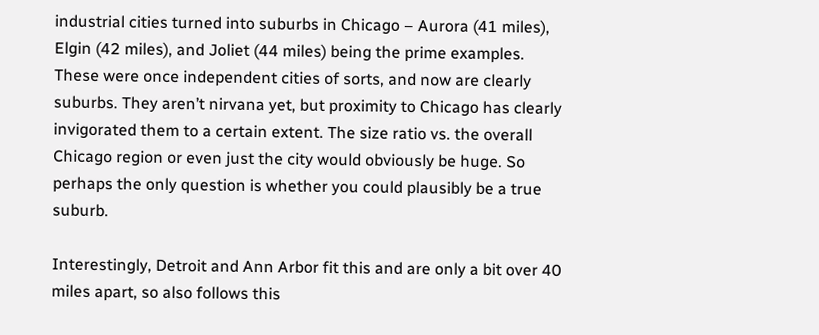industrial cities turned into suburbs in Chicago – Aurora (41 miles), Elgin (42 miles), and Joliet (44 miles) being the prime examples. These were once independent cities of sorts, and now are clearly suburbs. They aren’t nirvana yet, but proximity to Chicago has clearly invigorated them to a certain extent. The size ratio vs. the overall Chicago region or even just the city would obviously be huge. So perhaps the only question is whether you could plausibly be a true suburb.

Interestingly, Detroit and Ann Arbor fit this and are only a bit over 40 miles apart, so also follows this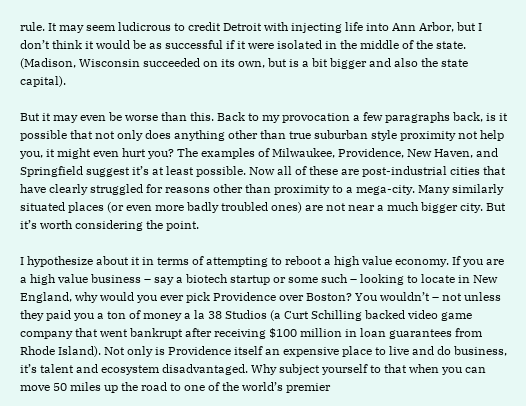rule. It may seem ludicrous to credit Detroit with injecting life into Ann Arbor, but I don’t think it would be as successful if it were isolated in the middle of the state. (Madison, Wisconsin succeeded on its own, but is a bit bigger and also the state capital).

But it may even be worse than this. Back to my provocation a few paragraphs back, is it possible that not only does anything other than true suburban style proximity not help you, it might even hurt you? The examples of Milwaukee, Providence, New Haven, and Springfield suggest it’s at least possible. Now all of these are post-industrial cities that have clearly struggled for reasons other than proximity to a mega-city. Many similarly situated places (or even more badly troubled ones) are not near a much bigger city. But it’s worth considering the point.

I hypothesize about it in terms of attempting to reboot a high value economy. If you are a high value business – say a biotech startup or some such – looking to locate in New England, why would you ever pick Providence over Boston? You wouldn’t – not unless they paid you a ton of money a la 38 Studios (a Curt Schilling backed video game company that went bankrupt after receiving $100 million in loan guarantees from Rhode Island). Not only is Providence itself an expensive place to live and do business, it’s talent and ecosystem disadvantaged. Why subject yourself to that when you can move 50 miles up the road to one of the world’s premier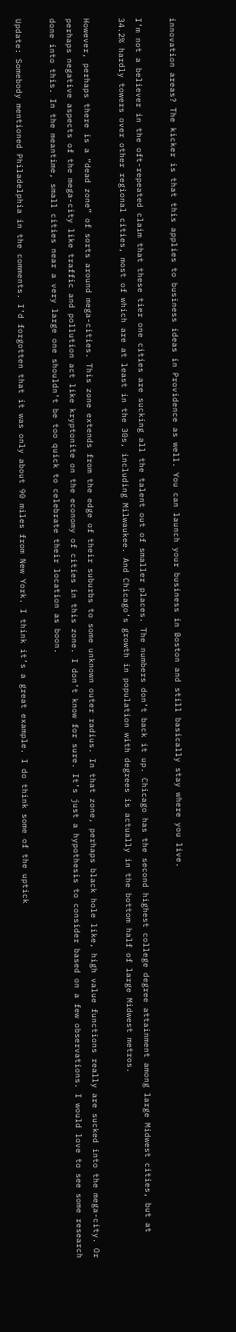innovation areas? The kicker is that this applies to business ideas in Providence as well. You can launch your business in Boston and still basically stay where you live.

I’m not a believer in the oft-repeated claim that these tier one cities are sucking all the talent out of smaller places. The numbers don’t back it up. Chicago has the second highest college degree attainment among large Midwest cities, but at 34.2% hardly towers over other regional cities, most of which are at least in the 30s, including Milwaukee. And Chicago’s growth in population with degrees is actually in the bottom half of large Midwest metros.

However, perhaps there is a “dead zone” of sorts around mega-cities. This zone extends from the edge of their suburbs to some unknown outer radius. In that zone, perhaps black hole like, high value functions really are sucked into the mega-city. Or perhaps negative aspects of the mega-city like traffic and pollution act like kryptonite on the economy of cities in this zone. I don’t know for sure. It’s just a hypothesis to consider based on a few observations. I would love to see some research done into this. In the meantime, small cities near a very large one shouldn’t be too quick to celebrate their location as boon.

Update: Somebody mentioned Philadelphia in the comments. I’d forgotten that it was only about 90 miles from New York. I think it’s a great example. I do think some of the uptick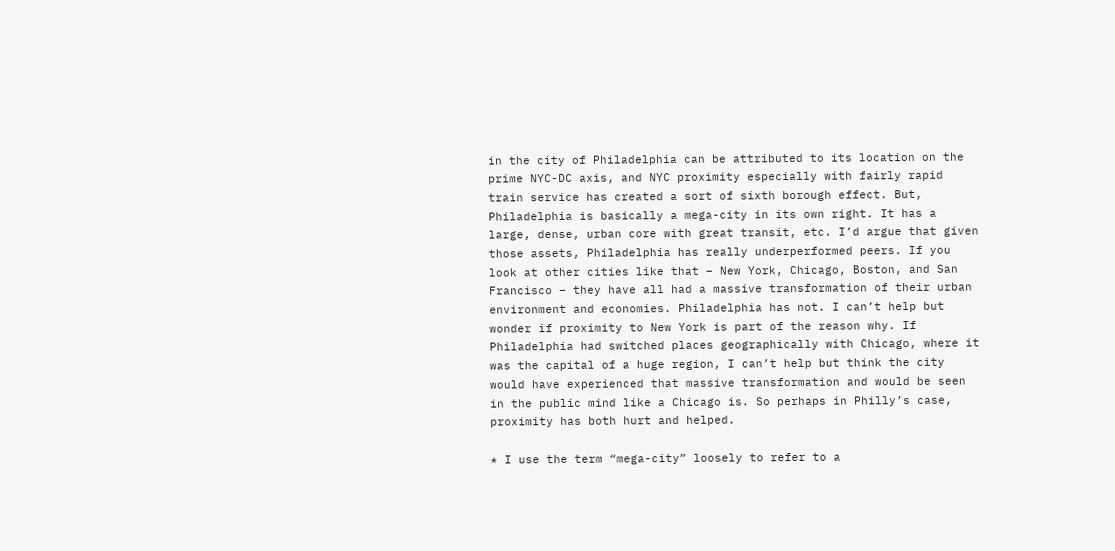in the city of Philadelphia can be attributed to its location on the prime NYC-DC axis, and NYC proximity especially with fairly rapid train service has created a sort of sixth borough effect. But, Philadelphia is basically a mega-city in its own right. It has a large, dense, urban core with great transit, etc. I’d argue that given those assets, Philadelphia has really underperformed peers. If you look at other cities like that – New York, Chicago, Boston, and San Francisco – they have all had a massive transformation of their urban environment and economies. Philadelphia has not. I can’t help but wonder if proximity to New York is part of the reason why. If Philadelphia had switched places geographically with Chicago, where it was the capital of a huge region, I can’t help but think the city would have experienced that massive transformation and would be seen in the public mind like a Chicago is. So perhaps in Philly’s case, proximity has both hurt and helped.

* I use the term “mega-city” loosely to refer to a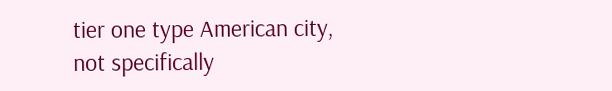tier one type American city, not specifically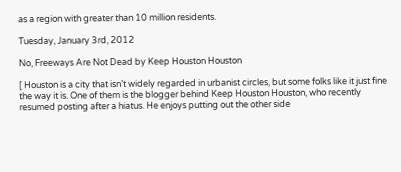as a region with greater than 10 million residents.

Tuesday, January 3rd, 2012

No, Freeways Are Not Dead by Keep Houston Houston

[ Houston is a city that isn’t widely regarded in urbanist circles, but some folks like it just fine the way it is. One of them is the blogger behind Keep Houston Houston, who recently resumed posting after a hiatus. He enjoys putting out the other side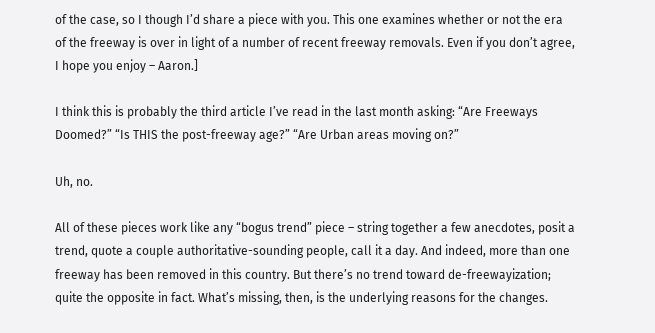of the case, so I though I’d share a piece with you. This one examines whether or not the era of the freeway is over in light of a number of recent freeway removals. Even if you don’t agree, I hope you enjoy – Aaron.]

I think this is probably the third article I’ve read in the last month asking: “Are Freeways Doomed?” “Is THIS the post-freeway age?” “Are Urban areas moving on?”

Uh, no.

All of these pieces work like any “bogus trend” piece – string together a few anecdotes, posit a trend, quote a couple authoritative-sounding people, call it a day. And indeed, more than one freeway has been removed in this country. But there’s no trend toward de-freewayization; quite the opposite in fact. What’s missing, then, is the underlying reasons for the changes.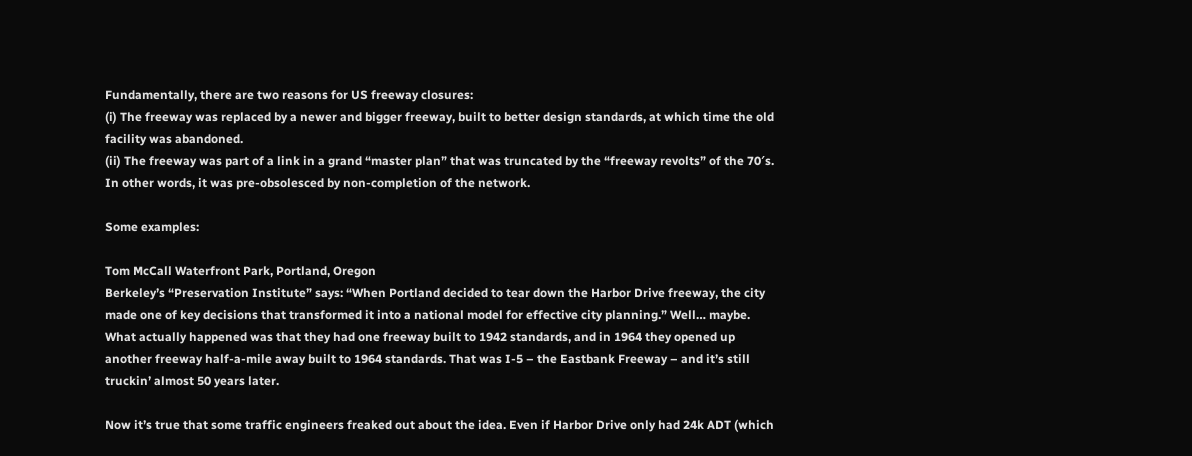Fundamentally, there are two reasons for US freeway closures:
(i) The freeway was replaced by a newer and bigger freeway, built to better design standards, at which time the old facility was abandoned.
(ii) The freeway was part of a link in a grand “master plan” that was truncated by the “freeway revolts” of the 70′s. In other words, it was pre-obsolesced by non-completion of the network.

Some examples:

Tom McCall Waterfront Park, Portland, Oregon
Berkeley’s “Preservation Institute” says: “When Portland decided to tear down the Harbor Drive freeway, the city made one of key decisions that transformed it into a national model for effective city planning.” Well… maybe. What actually happened was that they had one freeway built to 1942 standards, and in 1964 they opened up another freeway half-a-mile away built to 1964 standards. That was I-5 – the Eastbank Freeway – and it’s still truckin’ almost 50 years later.

Now it’s true that some traffic engineers freaked out about the idea. Even if Harbor Drive only had 24k ADT (which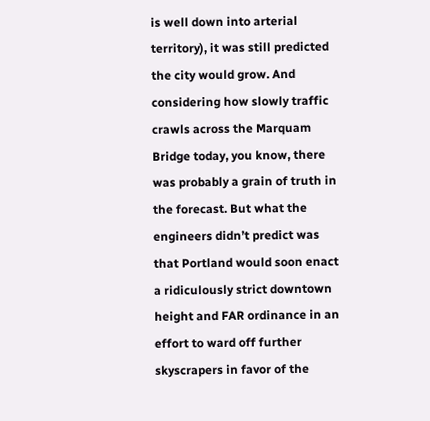is well down into arterial territory), it was still predicted the city would grow. And considering how slowly traffic crawls across the Marquam Bridge today, you know, there was probably a grain of truth in the forecast. But what the engineers didn’t predict was that Portland would soon enact a ridiculously strict downtown height and FAR ordinance in an effort to ward off further skyscrapers in favor of the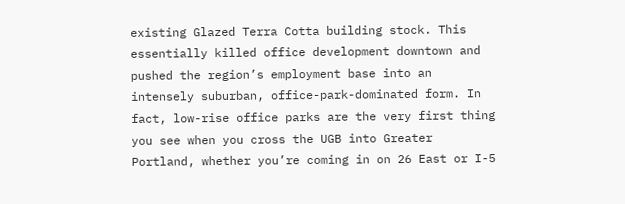existing Glazed Terra Cotta building stock. This essentially killed office development downtown and pushed the region’s employment base into an intensely suburban, office-park-dominated form. In fact, low-rise office parks are the very first thing you see when you cross the UGB into Greater Portland, whether you’re coming in on 26 East or I-5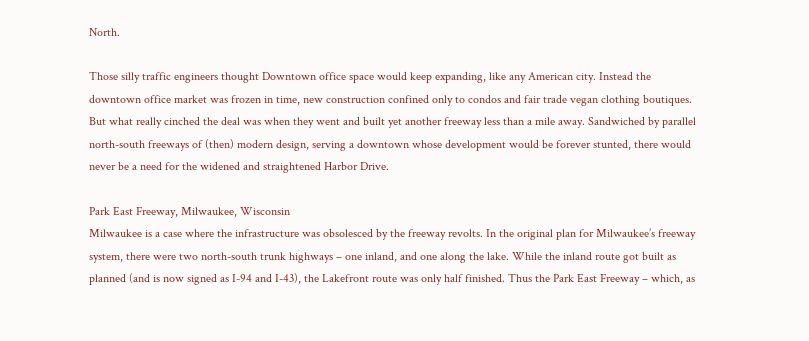North.

Those silly traffic engineers thought Downtown office space would keep expanding, like any American city. Instead the downtown office market was frozen in time, new construction confined only to condos and fair trade vegan clothing boutiques. But what really cinched the deal was when they went and built yet another freeway less than a mile away. Sandwiched by parallel north-south freeways of (then) modern design, serving a downtown whose development would be forever stunted, there would never be a need for the widened and straightened Harbor Drive.

Park East Freeway, Milwaukee, Wisconsin
Milwaukee is a case where the infrastructure was obsolesced by the freeway revolts. In the original plan for Milwaukee’s freeway system, there were two north-south trunk highways – one inland, and one along the lake. While the inland route got built as planned (and is now signed as I-94 and I-43), the Lakefront route was only half finished. Thus the Park East Freeway – which, as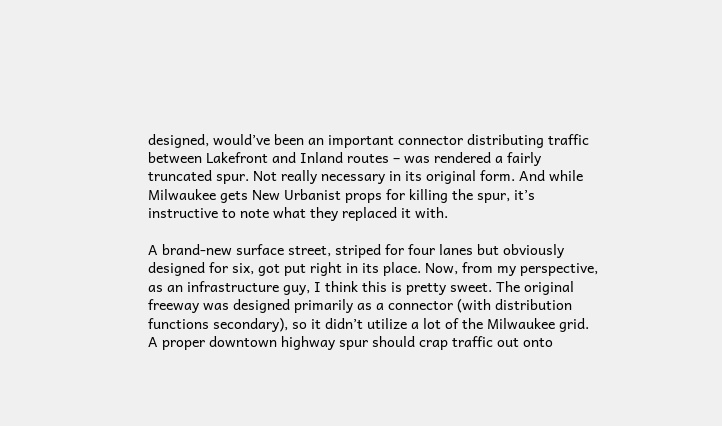designed, would’ve been an important connector distributing traffic between Lakefront and Inland routes – was rendered a fairly truncated spur. Not really necessary in its original form. And while Milwaukee gets New Urbanist props for killing the spur, it’s instructive to note what they replaced it with.

A brand-new surface street, striped for four lanes but obviously designed for six, got put right in its place. Now, from my perspective, as an infrastructure guy, I think this is pretty sweet. The original freeway was designed primarily as a connector (with distribution functions secondary), so it didn’t utilize a lot of the Milwaukee grid. A proper downtown highway spur should crap traffic out onto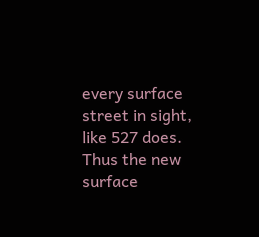every surface street in sight, like 527 does. Thus the new surface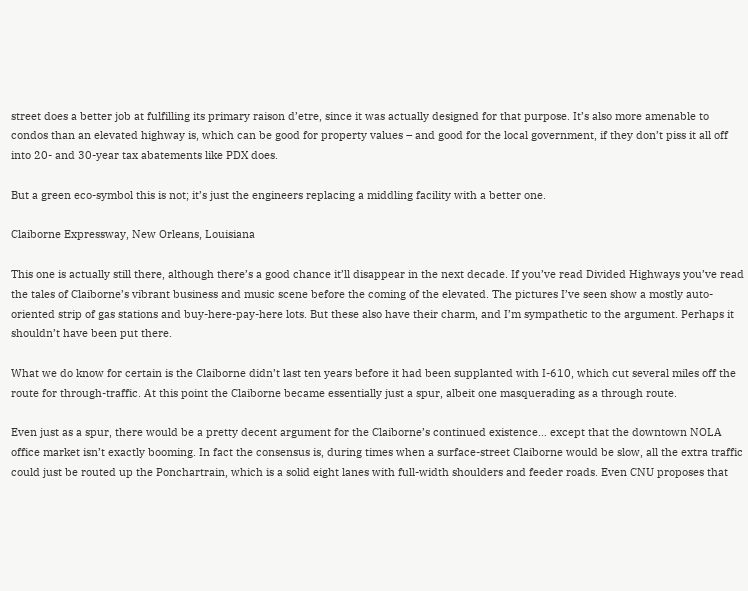street does a better job at fulfilling its primary raison d’etre, since it was actually designed for that purpose. It’s also more amenable to condos than an elevated highway is, which can be good for property values – and good for the local government, if they don’t piss it all off into 20- and 30-year tax abatements like PDX does.

But a green eco-symbol this is not; it’s just the engineers replacing a middling facility with a better one.

Claiborne Expressway, New Orleans, Louisiana

This one is actually still there, although there’s a good chance it’ll disappear in the next decade. If you’ve read Divided Highways you’ve read the tales of Claiborne’s vibrant business and music scene before the coming of the elevated. The pictures I’ve seen show a mostly auto-oriented strip of gas stations and buy-here-pay-here lots. But these also have their charm, and I’m sympathetic to the argument. Perhaps it shouldn’t have been put there.

What we do know for certain is the Claiborne didn’t last ten years before it had been supplanted with I-610, which cut several miles off the route for through-traffic. At this point the Claiborne became essentially just a spur, albeit one masquerading as a through route.

Even just as a spur, there would be a pretty decent argument for the Claiborne’s continued existence… except that the downtown NOLA office market isn’t exactly booming. In fact the consensus is, during times when a surface-street Claiborne would be slow, all the extra traffic could just be routed up the Ponchartrain, which is a solid eight lanes with full-width shoulders and feeder roads. Even CNU proposes that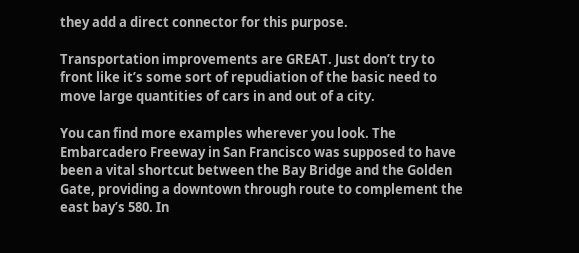they add a direct connector for this purpose.

Transportation improvements are GREAT. Just don’t try to front like it’s some sort of repudiation of the basic need to move large quantities of cars in and out of a city.

You can find more examples wherever you look. The Embarcadero Freeway in San Francisco was supposed to have been a vital shortcut between the Bay Bridge and the Golden Gate, providing a downtown through route to complement the east bay’s 580. In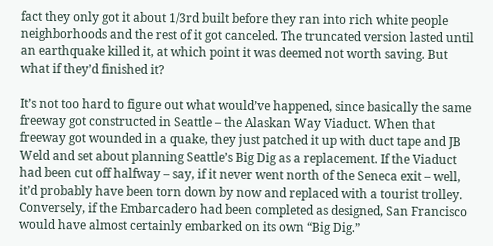fact they only got it about 1/3rd built before they ran into rich white people neighborhoods and the rest of it got canceled. The truncated version lasted until an earthquake killed it, at which point it was deemed not worth saving. But what if they’d finished it?

It’s not too hard to figure out what would’ve happened, since basically the same freeway got constructed in Seattle – the Alaskan Way Viaduct. When that freeway got wounded in a quake, they just patched it up with duct tape and JB Weld and set about planning Seattle’s Big Dig as a replacement. If the Viaduct had been cut off halfway – say, if it never went north of the Seneca exit – well, it’d probably have been torn down by now and replaced with a tourist trolley. Conversely, if the Embarcadero had been completed as designed, San Francisco would have almost certainly embarked on its own “Big Dig.”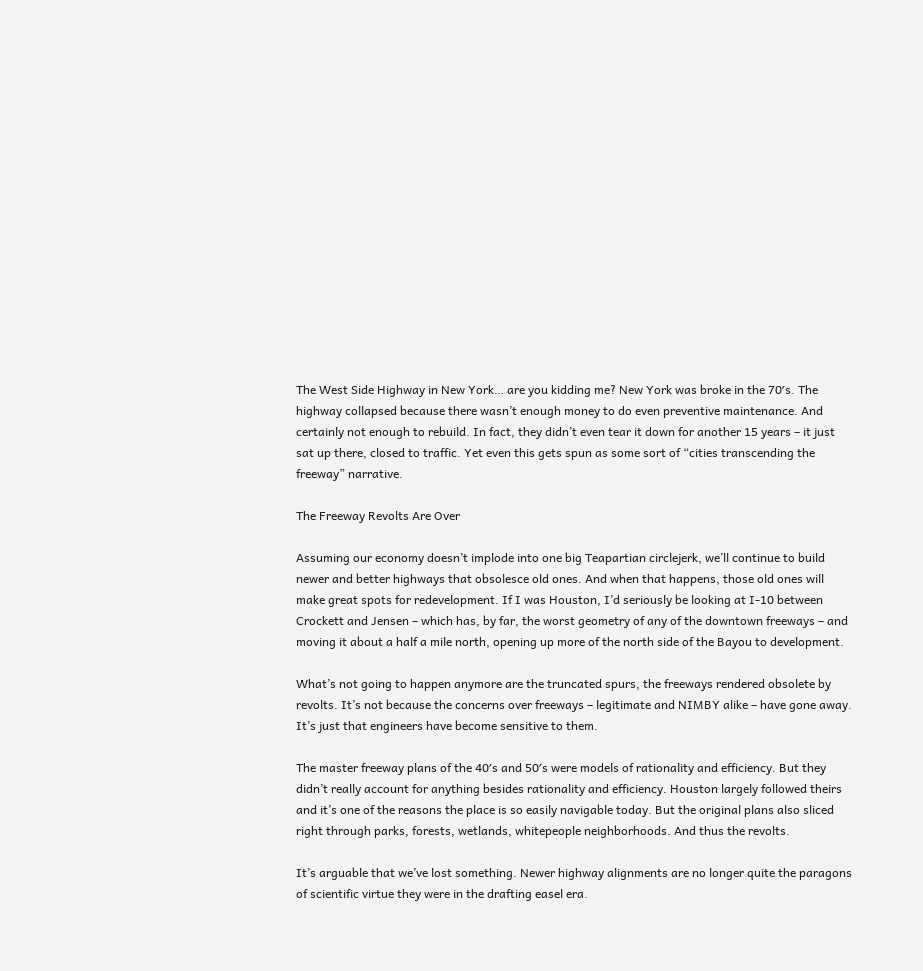The West Side Highway in New York… are you kidding me? New York was broke in the 70′s. The highway collapsed because there wasn’t enough money to do even preventive maintenance. And certainly not enough to rebuild. In fact, they didn’t even tear it down for another 15 years – it just sat up there, closed to traffic. Yet even this gets spun as some sort of “cities transcending the freeway” narrative.

The Freeway Revolts Are Over

Assuming our economy doesn’t implode into one big Teapartian circlejerk, we’ll continue to build newer and better highways that obsolesce old ones. And when that happens, those old ones will make great spots for redevelopment. If I was Houston, I’d seriously be looking at I-10 between Crockett and Jensen – which has, by far, the worst geometry of any of the downtown freeways – and moving it about a half a mile north, opening up more of the north side of the Bayou to development.

What’s not going to happen anymore are the truncated spurs, the freeways rendered obsolete by revolts. It’s not because the concerns over freeways – legitimate and NIMBY alike – have gone away. It’s just that engineers have become sensitive to them.

The master freeway plans of the 40′s and 50′s were models of rationality and efficiency. But they didn’t really account for anything besides rationality and efficiency. Houston largely followed theirs and it’s one of the reasons the place is so easily navigable today. But the original plans also sliced right through parks, forests, wetlands, whitepeople neighborhoods. And thus the revolts.

It’s arguable that we’ve lost something. Newer highway alignments are no longer quite the paragons of scientific virtue they were in the drafting easel era.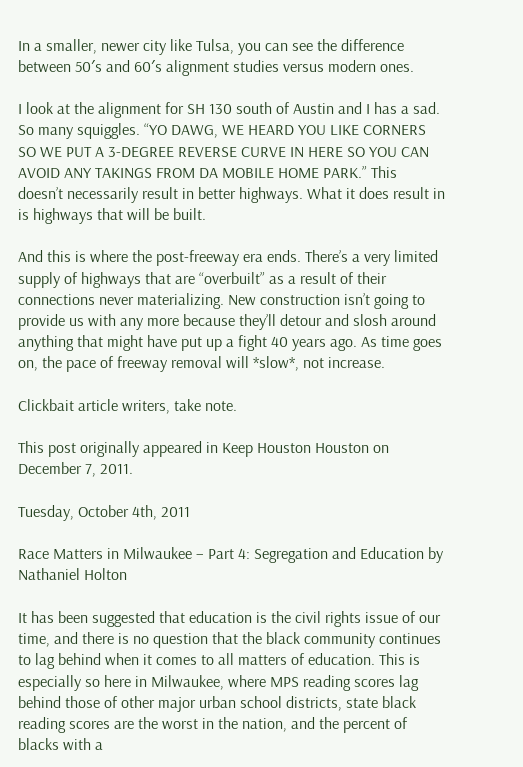In a smaller, newer city like Tulsa, you can see the difference between 50′s and 60′s alignment studies versus modern ones.

I look at the alignment for SH 130 south of Austin and I has a sad. So many squiggles. “YO DAWG, WE HEARD YOU LIKE CORNERS SO WE PUT A 3-DEGREE REVERSE CURVE IN HERE SO YOU CAN AVOID ANY TAKINGS FROM DA MOBILE HOME PARK.” This doesn’t necessarily result in better highways. What it does result in is highways that will be built.

And this is where the post-freeway era ends. There’s a very limited supply of highways that are “overbuilt” as a result of their connections never materializing. New construction isn’t going to provide us with any more because they’ll detour and slosh around anything that might have put up a fight 40 years ago. As time goes on, the pace of freeway removal will *slow*, not increase.

Clickbait article writers, take note.

This post originally appeared in Keep Houston Houston on December 7, 2011.

Tuesday, October 4th, 2011

Race Matters in Milwaukee – Part 4: Segregation and Education by Nathaniel Holton

It has been suggested that education is the civil rights issue of our time, and there is no question that the black community continues to lag behind when it comes to all matters of education. This is especially so here in Milwaukee, where MPS reading scores lag behind those of other major urban school districts, state black reading scores are the worst in the nation, and the percent of blacks with a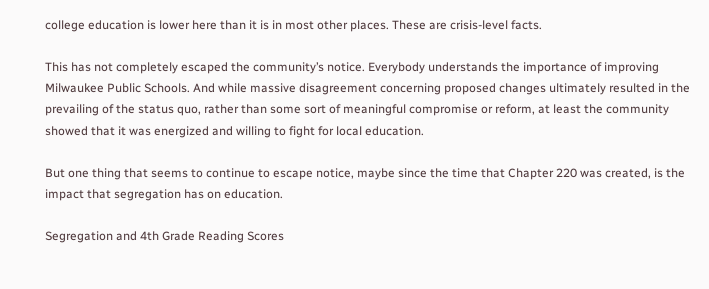college education is lower here than it is in most other places. These are crisis-level facts.

This has not completely escaped the community’s notice. Everybody understands the importance of improving Milwaukee Public Schools. And while massive disagreement concerning proposed changes ultimately resulted in the prevailing of the status quo, rather than some sort of meaningful compromise or reform, at least the community showed that it was energized and willing to fight for local education.

But one thing that seems to continue to escape notice, maybe since the time that Chapter 220 was created, is the impact that segregation has on education.

Segregation and 4th Grade Reading Scores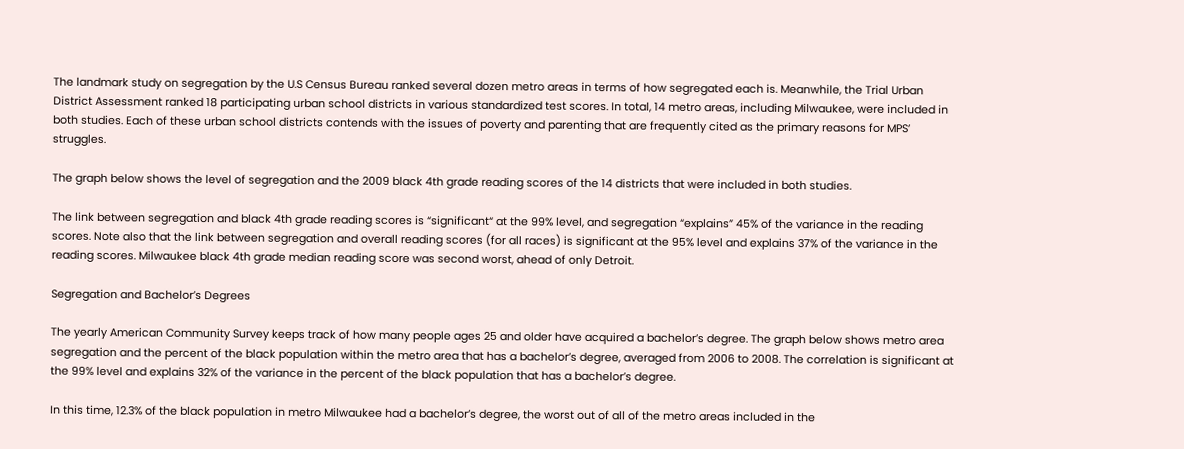The landmark study on segregation by the U.S Census Bureau ranked several dozen metro areas in terms of how segregated each is. Meanwhile, the Trial Urban District Assessment ranked 18 participating urban school districts in various standardized test scores. In total, 14 metro areas, including Milwaukee, were included in both studies. Each of these urban school districts contends with the issues of poverty and parenting that are frequently cited as the primary reasons for MPS’ struggles.

The graph below shows the level of segregation and the 2009 black 4th grade reading scores of the 14 districts that were included in both studies.

The link between segregation and black 4th grade reading scores is “significant“ at the 99% level, and segregation “explains” 45% of the variance in the reading scores. Note also that the link between segregation and overall reading scores (for all races) is significant at the 95% level and explains 37% of the variance in the reading scores. Milwaukee black 4th grade median reading score was second worst, ahead of only Detroit.

Segregation and Bachelor’s Degrees

The yearly American Community Survey keeps track of how many people ages 25 and older have acquired a bachelor’s degree. The graph below shows metro area segregation and the percent of the black population within the metro area that has a bachelor’s degree, averaged from 2006 to 2008. The correlation is significant at the 99% level and explains 32% of the variance in the percent of the black population that has a bachelor’s degree.

In this time, 12.3% of the black population in metro Milwaukee had a bachelor’s degree, the worst out of all of the metro areas included in the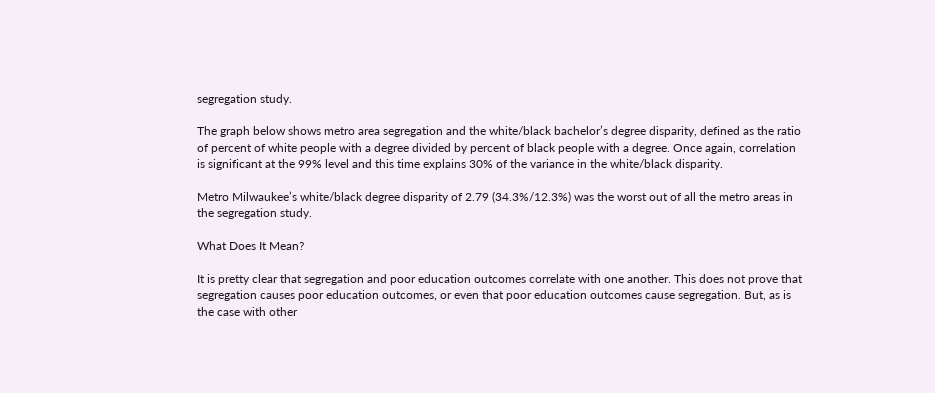segregation study.

The graph below shows metro area segregation and the white/black bachelor’s degree disparity, defined as the ratio of percent of white people with a degree divided by percent of black people with a degree. Once again, correlation is significant at the 99% level and this time explains 30% of the variance in the white/black disparity.

Metro Milwaukee’s white/black degree disparity of 2.79 (34.3%/12.3%) was the worst out of all the metro areas in the segregation study.

What Does It Mean?

It is pretty clear that segregation and poor education outcomes correlate with one another. This does not prove that segregation causes poor education outcomes, or even that poor education outcomes cause segregation. But, as is the case with other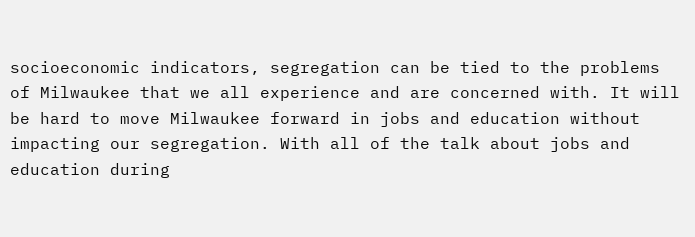socioeconomic indicators, segregation can be tied to the problems of Milwaukee that we all experience and are concerned with. It will be hard to move Milwaukee forward in jobs and education without impacting our segregation. With all of the talk about jobs and education during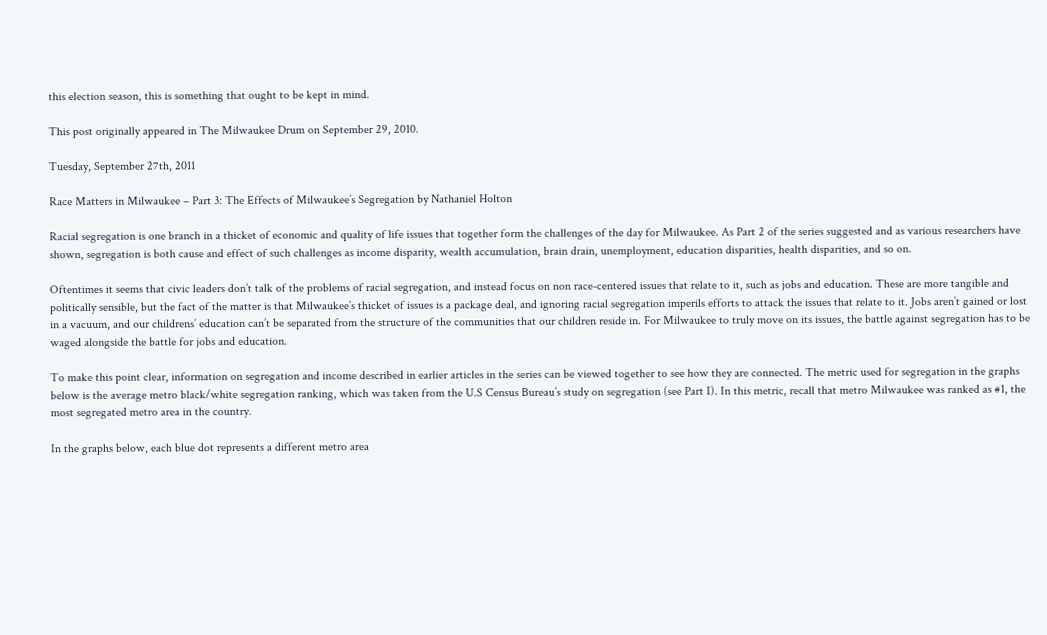this election season, this is something that ought to be kept in mind.

This post originally appeared in The Milwaukee Drum on September 29, 2010.

Tuesday, September 27th, 2011

Race Matters in Milwaukee – Part 3: The Effects of Milwaukee’s Segregation by Nathaniel Holton

Racial segregation is one branch in a thicket of economic and quality of life issues that together form the challenges of the day for Milwaukee. As Part 2 of the series suggested and as various researchers have shown, segregation is both cause and effect of such challenges as income disparity, wealth accumulation, brain drain, unemployment, education disparities, health disparities, and so on.

Oftentimes it seems that civic leaders don’t talk of the problems of racial segregation, and instead focus on non race-centered issues that relate to it, such as jobs and education. These are more tangible and politically sensible, but the fact of the matter is that Milwaukee’s thicket of issues is a package deal, and ignoring racial segregation imperils efforts to attack the issues that relate to it. Jobs aren’t gained or lost in a vacuum, and our childrens’ education can’t be separated from the structure of the communities that our children reside in. For Milwaukee to truly move on its issues, the battle against segregation has to be waged alongside the battle for jobs and education.

To make this point clear, information on segregation and income described in earlier articles in the series can be viewed together to see how they are connected. The metric used for segregation in the graphs below is the average metro black/white segregation ranking, which was taken from the U.S Census Bureau’s study on segregation (see Part I). In this metric, recall that metro Milwaukee was ranked as #1, the most segregated metro area in the country.

In the graphs below, each blue dot represents a different metro area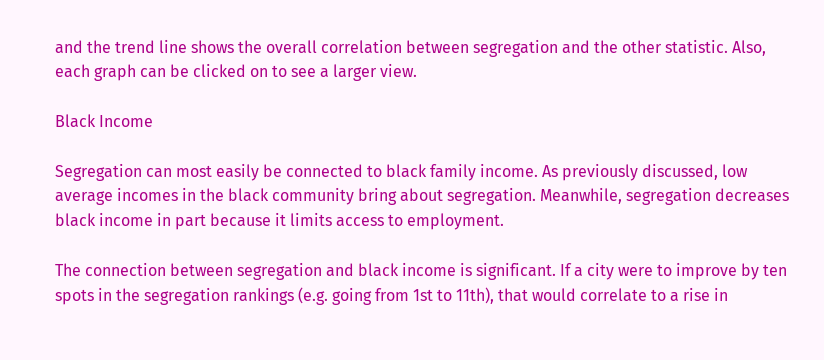and the trend line shows the overall correlation between segregation and the other statistic. Also, each graph can be clicked on to see a larger view.

Black Income

Segregation can most easily be connected to black family income. As previously discussed, low average incomes in the black community bring about segregation. Meanwhile, segregation decreases black income in part because it limits access to employment.

The connection between segregation and black income is significant. If a city were to improve by ten spots in the segregation rankings (e.g. going from 1st to 11th), that would correlate to a rise in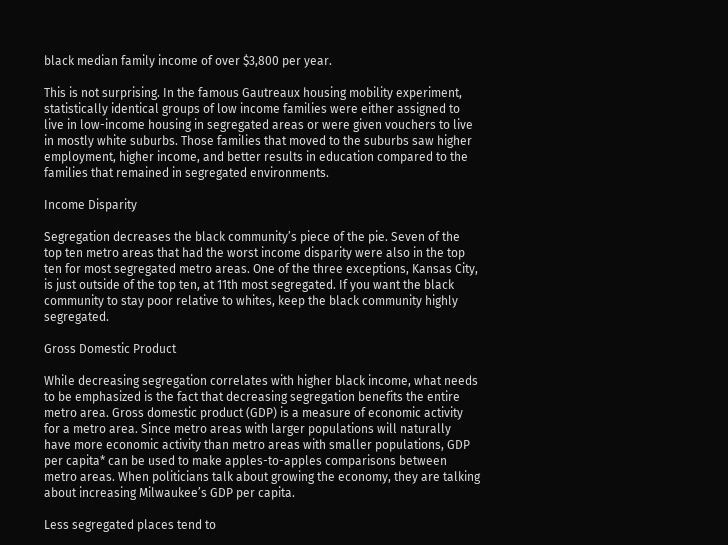black median family income of over $3,800 per year.

This is not surprising. In the famous Gautreaux housing mobility experiment, statistically identical groups of low income families were either assigned to live in low-income housing in segregated areas or were given vouchers to live in mostly white suburbs. Those families that moved to the suburbs saw higher employment, higher income, and better results in education compared to the families that remained in segregated environments.

Income Disparity

Segregation decreases the black community’s piece of the pie. Seven of the top ten metro areas that had the worst income disparity were also in the top ten for most segregated metro areas. One of the three exceptions, Kansas City, is just outside of the top ten, at 11th most segregated. If you want the black community to stay poor relative to whites, keep the black community highly segregated.

Gross Domestic Product

While decreasing segregation correlates with higher black income, what needs to be emphasized is the fact that decreasing segregation benefits the entire metro area. Gross domestic product (GDP) is a measure of economic activity for a metro area. Since metro areas with larger populations will naturally have more economic activity than metro areas with smaller populations, GDP per capita* can be used to make apples-to-apples comparisons between metro areas. When politicians talk about growing the economy, they are talking about increasing Milwaukee’s GDP per capita.

Less segregated places tend to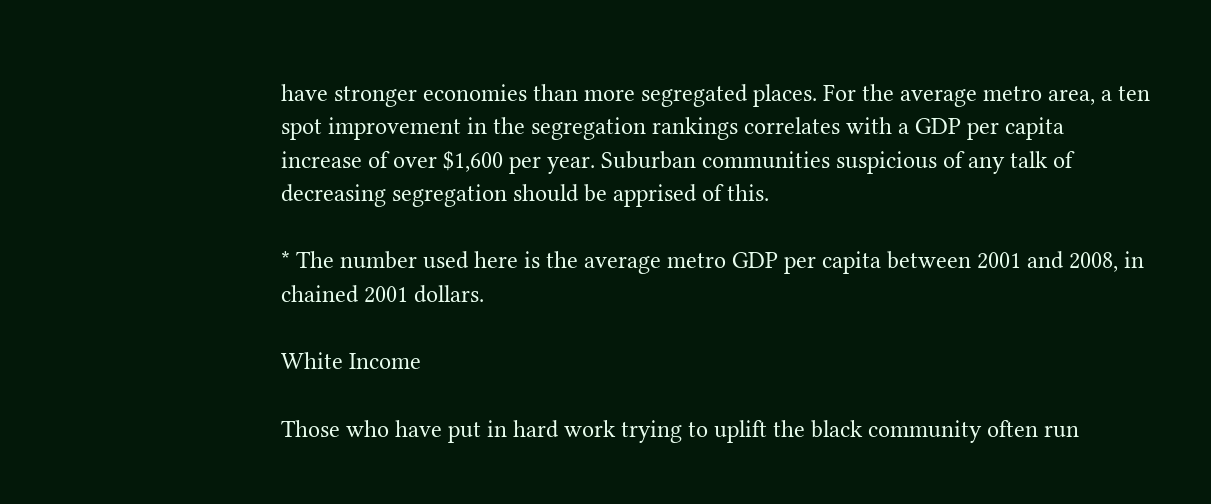have stronger economies than more segregated places. For the average metro area, a ten spot improvement in the segregation rankings correlates with a GDP per capita increase of over $1,600 per year. Suburban communities suspicious of any talk of decreasing segregation should be apprised of this.

* The number used here is the average metro GDP per capita between 2001 and 2008, in chained 2001 dollars.

White Income

Those who have put in hard work trying to uplift the black community often run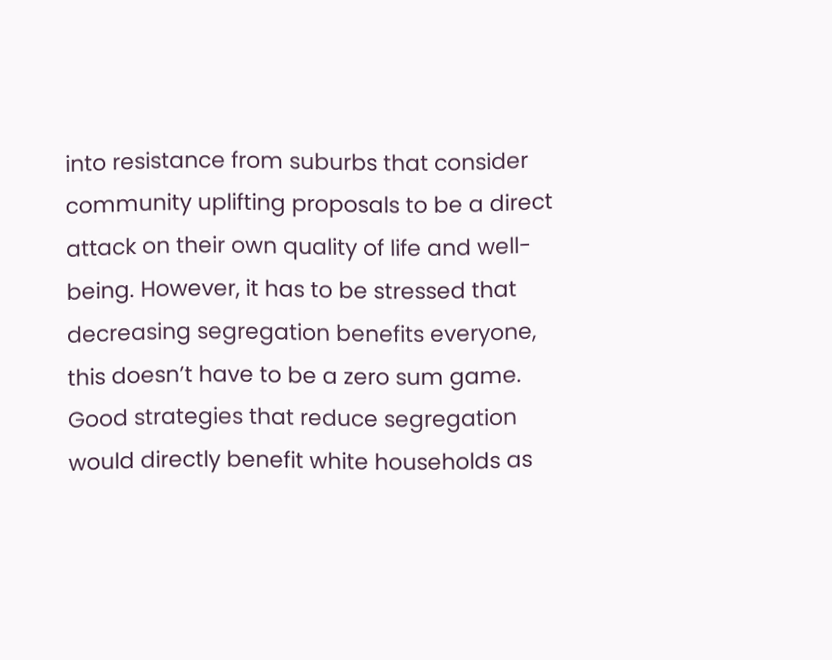into resistance from suburbs that consider community uplifting proposals to be a direct attack on their own quality of life and well-being. However, it has to be stressed that decreasing segregation benefits everyone, this doesn’t have to be a zero sum game. Good strategies that reduce segregation would directly benefit white households as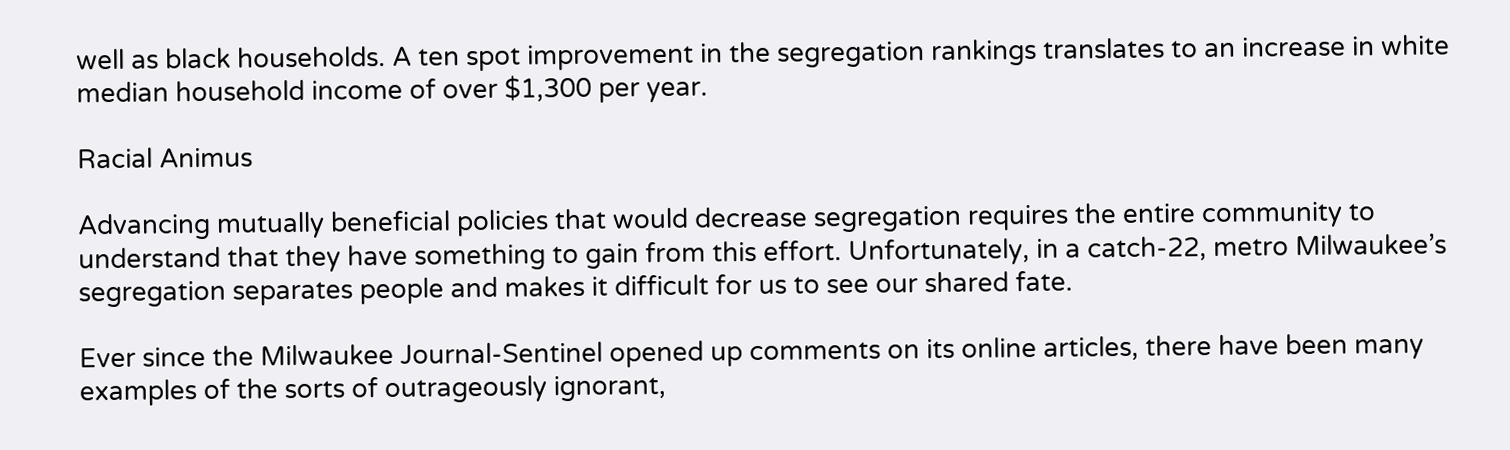well as black households. A ten spot improvement in the segregation rankings translates to an increase in white median household income of over $1,300 per year.

Racial Animus

Advancing mutually beneficial policies that would decrease segregation requires the entire community to understand that they have something to gain from this effort. Unfortunately, in a catch-22, metro Milwaukee’s segregation separates people and makes it difficult for us to see our shared fate.

Ever since the Milwaukee Journal-Sentinel opened up comments on its online articles, there have been many examples of the sorts of outrageously ignorant,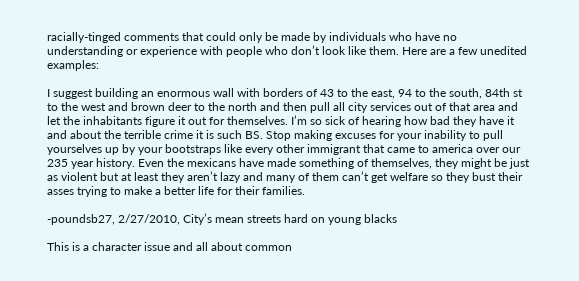racially-tinged comments that could only be made by individuals who have no understanding or experience with people who don’t look like them. Here are a few unedited examples:

I suggest building an enormous wall with borders of 43 to the east, 94 to the south, 84th st to the west and brown deer to the north and then pull all city services out of that area and let the inhabitants figure it out for themselves. I’m so sick of hearing how bad they have it and about the terrible crime it is such BS. Stop making excuses for your inability to pull yourselves up by your bootstraps like every other immigrant that came to america over our 235 year history. Even the mexicans have made something of themselves, they might be just as violent but at least they aren’t lazy and many of them can’t get welfare so they bust their asses trying to make a better life for their families.

-poundsb27, 2/27/2010, City’s mean streets hard on young blacks

This is a character issue and all about common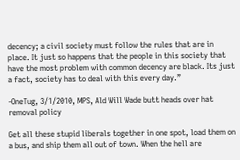decency; a civil society must follow the rules that are in place. It just so happens that the people in this society that have the most problem with common decency are black. Its just a fact, society has to deal with this every day.”

-OneTug, 3/1/2010, MPS, Ald Will Wade butt heads over hat removal policy

Get all these stupid liberals together in one spot, load them on a bus, and ship them all out of town. When the hell are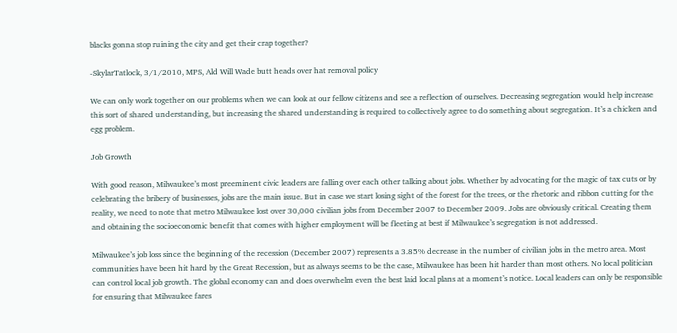blacks gonna stop ruining the city and get their crap together?

-SkylarTatlock, 3/1/2010, MPS, Ald Will Wade butt heads over hat removal policy

We can only work together on our problems when we can look at our fellow citizens and see a reflection of ourselves. Decreasing segregation would help increase this sort of shared understanding, but increasing the shared understanding is required to collectively agree to do something about segregation. It’s a chicken and egg problem.

Job Growth

With good reason, Milwaukee’s most preeminent civic leaders are falling over each other talking about jobs. Whether by advocating for the magic of tax cuts or by celebrating the bribery of businesses, jobs are the main issue. But in case we start losing sight of the forest for the trees, or the rhetoric and ribbon cutting for the reality, we need to note that metro Milwaukee lost over 30,000 civilian jobs from December 2007 to December 2009. Jobs are obviously critical. Creating them and obtaining the socioeconomic benefit that comes with higher employment will be fleeting at best if Milwaukee’s segregation is not addressed.

Milwaukee’s job loss since the beginning of the recession (December 2007) represents a 3.85% decrease in the number of civilian jobs in the metro area. Most communities have been hit hard by the Great Recession, but as always seems to be the case, Milwaukee has been hit harder than most others. No local politician can control local job growth. The global economy can and does overwhelm even the best laid local plans at a moment’s notice. Local leaders can only be responsible for ensuring that Milwaukee fares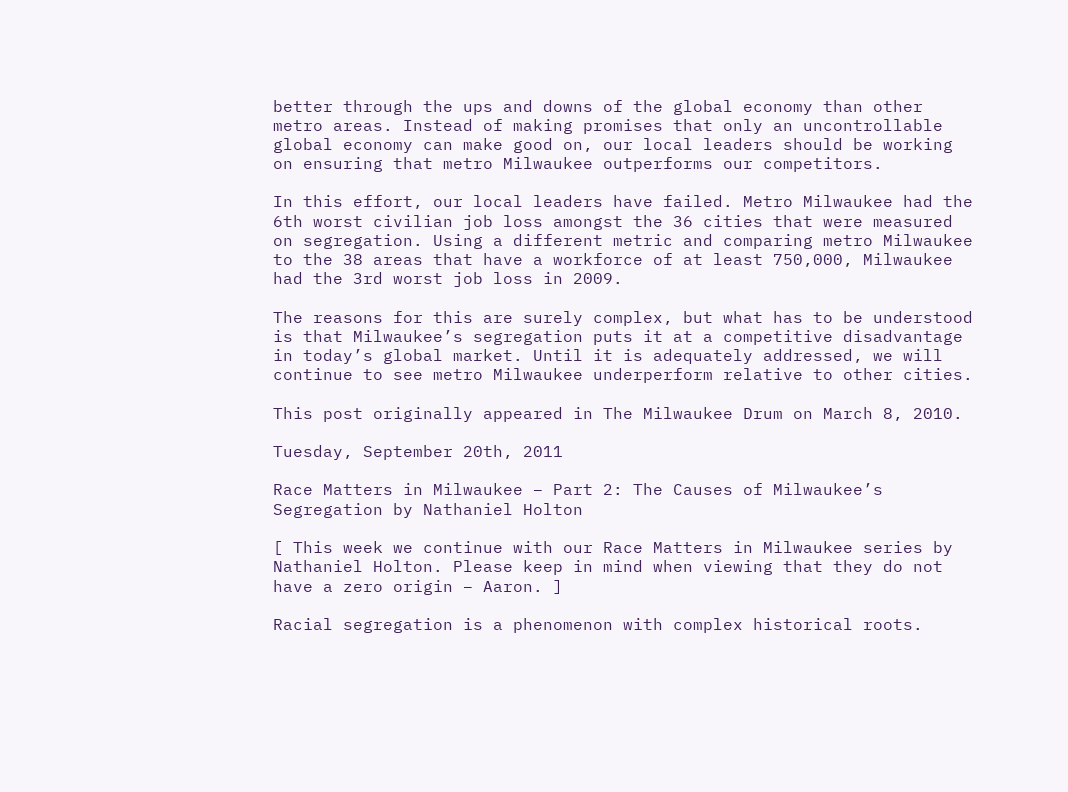better through the ups and downs of the global economy than other metro areas. Instead of making promises that only an uncontrollable global economy can make good on, our local leaders should be working on ensuring that metro Milwaukee outperforms our competitors.

In this effort, our local leaders have failed. Metro Milwaukee had the 6th worst civilian job loss amongst the 36 cities that were measured on segregation. Using a different metric and comparing metro Milwaukee to the 38 areas that have a workforce of at least 750,000, Milwaukee had the 3rd worst job loss in 2009.

The reasons for this are surely complex, but what has to be understood is that Milwaukee’s segregation puts it at a competitive disadvantage in today’s global market. Until it is adequately addressed, we will continue to see metro Milwaukee underperform relative to other cities.

This post originally appeared in The Milwaukee Drum on March 8, 2010.

Tuesday, September 20th, 2011

Race Matters in Milwaukee – Part 2: The Causes of Milwaukee’s Segregation by Nathaniel Holton

[ This week we continue with our Race Matters in Milwaukee series by Nathaniel Holton. Please keep in mind when viewing that they do not have a zero origin – Aaron. ]

Racial segregation is a phenomenon with complex historical roots.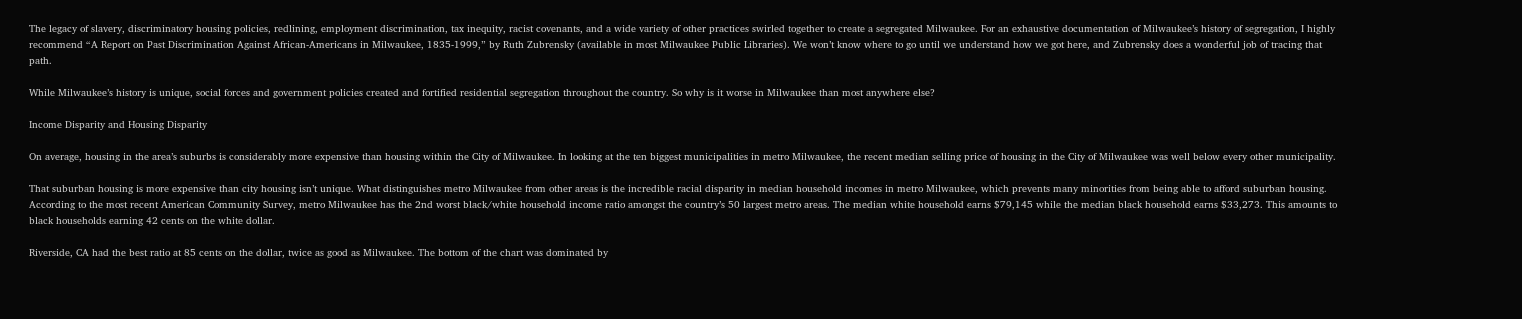The legacy of slavery, discriminatory housing policies, redlining, employment discrimination, tax inequity, racist covenants, and a wide variety of other practices swirled together to create a segregated Milwaukee. For an exhaustive documentation of Milwaukee’s history of segregation, I highly recommend “A Report on Past Discrimination Against African-Americans in Milwaukee, 1835-1999,” by Ruth Zubrensky (available in most Milwaukee Public Libraries). We won’t know where to go until we understand how we got here, and Zubrensky does a wonderful job of tracing that path.

While Milwaukee’s history is unique, social forces and government policies created and fortified residential segregation throughout the country. So why is it worse in Milwaukee than most anywhere else?

Income Disparity and Housing Disparity

On average, housing in the area’s suburbs is considerably more expensive than housing within the City of Milwaukee. In looking at the ten biggest municipalities in metro Milwaukee, the recent median selling price of housing in the City of Milwaukee was well below every other municipality.

That suburban housing is more expensive than city housing isn’t unique. What distinguishes metro Milwaukee from other areas is the incredible racial disparity in median household incomes in metro Milwaukee, which prevents many minorities from being able to afford suburban housing. According to the most recent American Community Survey, metro Milwaukee has the 2nd worst black/white household income ratio amongst the country’s 50 largest metro areas. The median white household earns $79,145 while the median black household earns $33,273. This amounts to black households earning 42 cents on the white dollar.

Riverside, CA had the best ratio at 85 cents on the dollar, twice as good as Milwaukee. The bottom of the chart was dominated by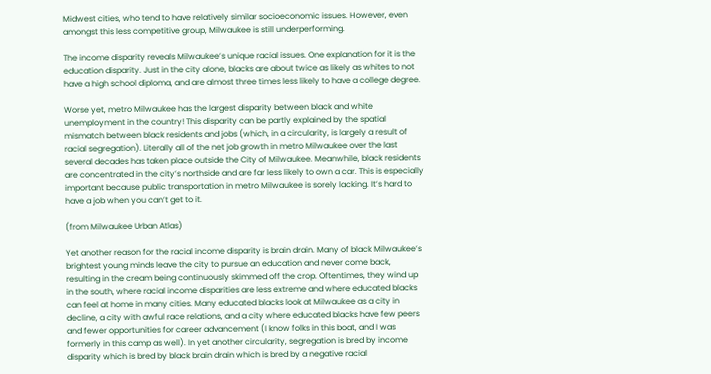Midwest cities, who tend to have relatively similar socioeconomic issues. However, even amongst this less competitive group, Milwaukee is still underperforming.

The income disparity reveals Milwaukee’s unique racial issues. One explanation for it is the education disparity. Just in the city alone, blacks are about twice as likely as whites to not have a high school diploma, and are almost three times less likely to have a college degree.

Worse yet, metro Milwaukee has the largest disparity between black and white unemployment in the country! This disparity can be partly explained by the spatial mismatch between black residents and jobs (which, in a circularity, is largely a result of racial segregation). Literally all of the net job growth in metro Milwaukee over the last several decades has taken place outside the City of Milwaukee. Meanwhile, black residents are concentrated in the city’s northside and are far less likely to own a car. This is especially important because public transportation in metro Milwaukee is sorely lacking. It’s hard to have a job when you can’t get to it.

(from Milwaukee Urban Atlas)

Yet another reason for the racial income disparity is brain drain. Many of black Milwaukee’s brightest young minds leave the city to pursue an education and never come back, resulting in the cream being continuously skimmed off the crop. Oftentimes, they wind up in the south, where racial income disparities are less extreme and where educated blacks can feel at home in many cities. Many educated blacks look at Milwaukee as a city in decline, a city with awful race relations, and a city where educated blacks have few peers and fewer opportunities for career advancement (I know folks in this boat, and I was formerly in this camp as well). In yet another circularity, segregation is bred by income disparity which is bred by black brain drain which is bred by a negative racial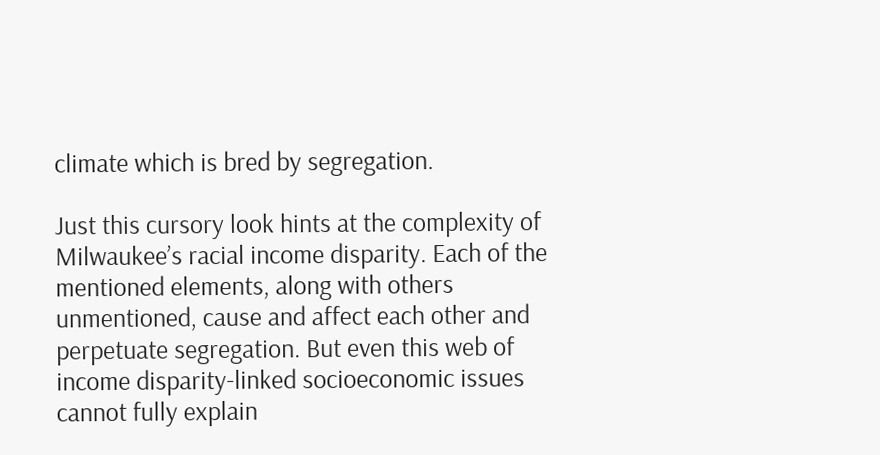climate which is bred by segregation.

Just this cursory look hints at the complexity of Milwaukee’s racial income disparity. Each of the mentioned elements, along with others unmentioned, cause and affect each other and perpetuate segregation. But even this web of income disparity-linked socioeconomic issues cannot fully explain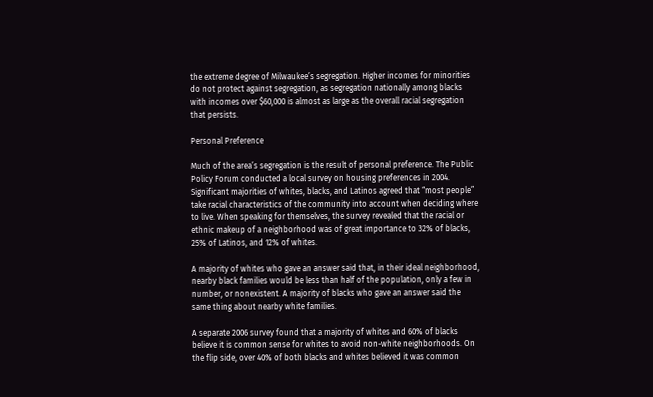the extreme degree of Milwaukee’s segregation. Higher incomes for minorities do not protect against segregation, as segregation nationally among blacks with incomes over $60,000 is almost as large as the overall racial segregation that persists.

Personal Preference

Much of the area’s segregation is the result of personal preference. The Public Policy Forum conducted a local survey on housing preferences in 2004. Significant majorities of whites, blacks, and Latinos agreed that “most people” take racial characteristics of the community into account when deciding where to live. When speaking for themselves, the survey revealed that the racial or ethnic makeup of a neighborhood was of great importance to 32% of blacks, 25% of Latinos, and 12% of whites.

A majority of whites who gave an answer said that, in their ideal neighborhood, nearby black families would be less than half of the population, only a few in number, or nonexistent. A majority of blacks who gave an answer said the same thing about nearby white families.

A separate 2006 survey found that a majority of whites and 60% of blacks believe it is common sense for whites to avoid non-white neighborhoods. On the flip side, over 40% of both blacks and whites believed it was common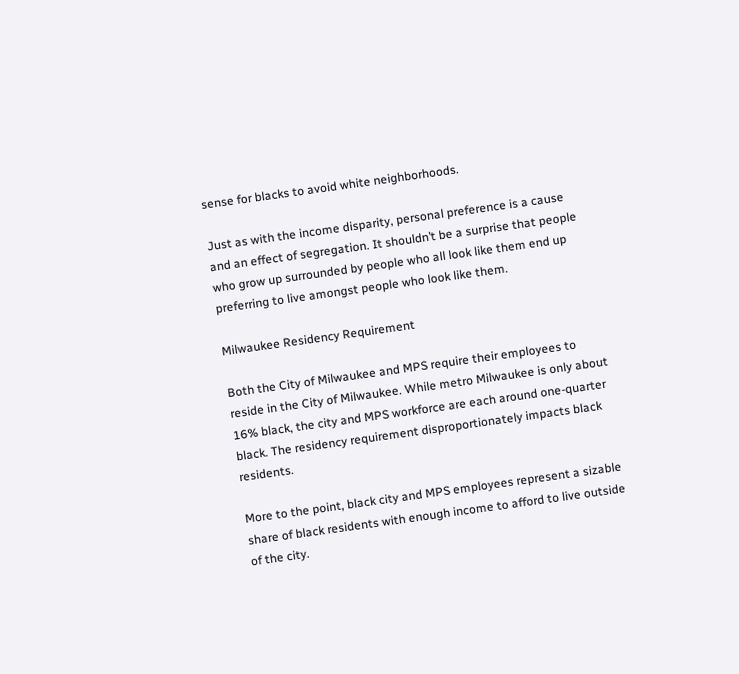sense for blacks to avoid white neighborhoods.

Just as with the income disparity, personal preference is a cause and an effect of segregation. It shouldn’t be a surprise that people who grow up surrounded by people who all look like them end up preferring to live amongst people who look like them.

Milwaukee Residency Requirement

Both the City of Milwaukee and MPS require their employees to reside in the City of Milwaukee. While metro Milwaukee is only about 16% black, the city and MPS workforce are each around one-quarter black. The residency requirement disproportionately impacts black residents.

More to the point, black city and MPS employees represent a sizable share of black residents with enough income to afford to live outside of the city.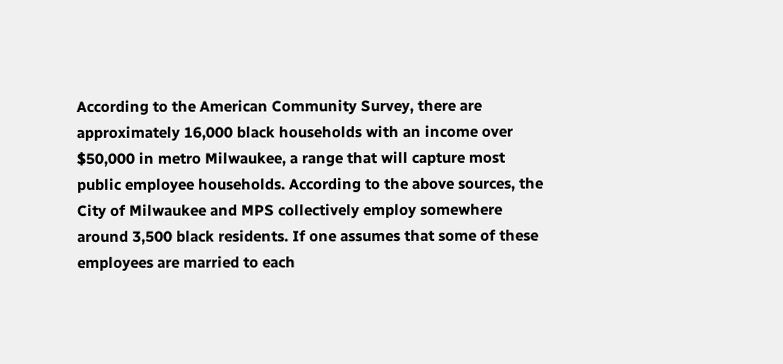According to the American Community Survey, there are approximately 16,000 black households with an income over $50,000 in metro Milwaukee, a range that will capture most public employee households. According to the above sources, the City of Milwaukee and MPS collectively employ somewhere around 3,500 black residents. If one assumes that some of these employees are married to each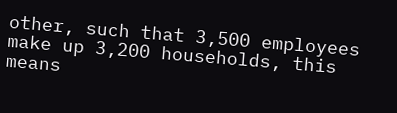other, such that 3,500 employees make up 3,200 households, this means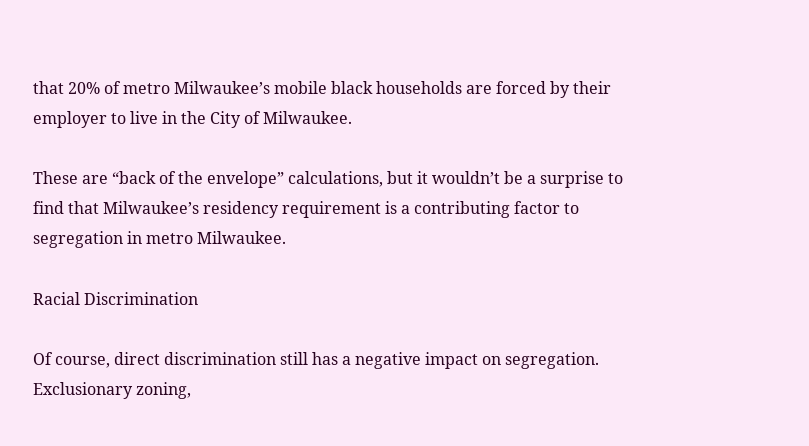that 20% of metro Milwaukee’s mobile black households are forced by their employer to live in the City of Milwaukee.

These are “back of the envelope” calculations, but it wouldn’t be a surprise to find that Milwaukee’s residency requirement is a contributing factor to segregation in metro Milwaukee.

Racial Discrimination

Of course, direct discrimination still has a negative impact on segregation. Exclusionary zoning,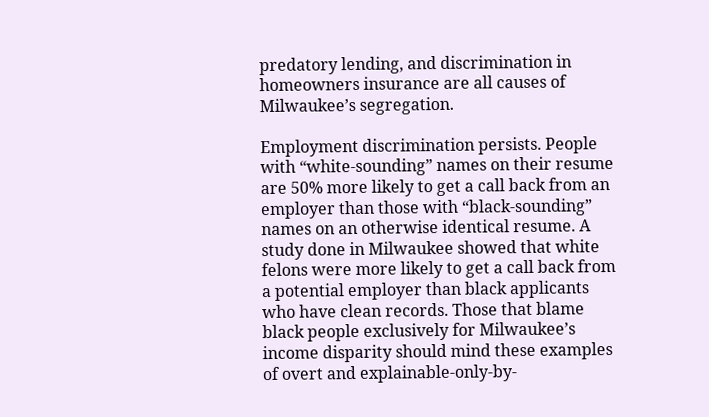predatory lending, and discrimination in homeowners insurance are all causes of Milwaukee’s segregation.

Employment discrimination persists. People with “white-sounding” names on their resume are 50% more likely to get a call back from an employer than those with “black-sounding” names on an otherwise identical resume. A study done in Milwaukee showed that white felons were more likely to get a call back from a potential employer than black applicants who have clean records. Those that blame black people exclusively for Milwaukee’s income disparity should mind these examples of overt and explainable-only-by-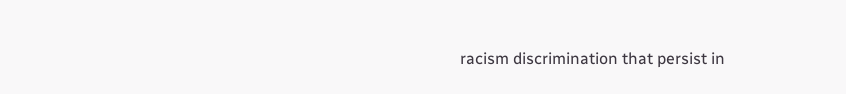racism discrimination that persist in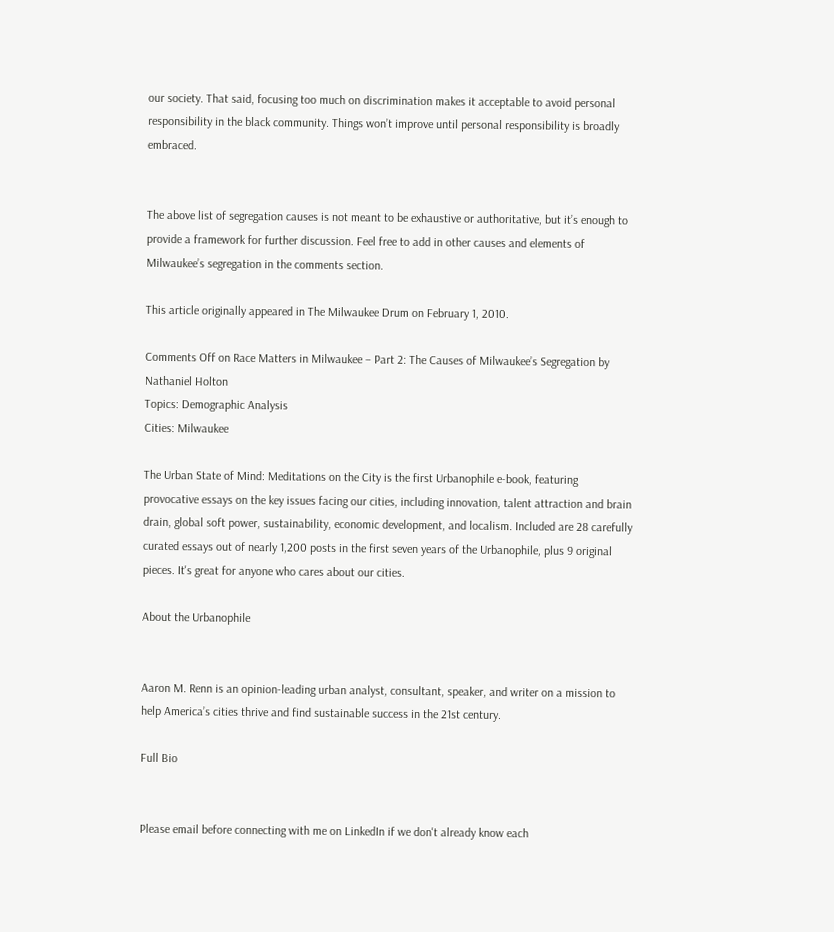our society. That said, focusing too much on discrimination makes it acceptable to avoid personal responsibility in the black community. Things won’t improve until personal responsibility is broadly embraced.


The above list of segregation causes is not meant to be exhaustive or authoritative, but it’s enough to provide a framework for further discussion. Feel free to add in other causes and elements of Milwaukee’s segregation in the comments section.

This article originally appeared in The Milwaukee Drum on February 1, 2010.

Comments Off on Race Matters in Milwaukee – Part 2: The Causes of Milwaukee’s Segregation by Nathaniel Holton
Topics: Demographic Analysis
Cities: Milwaukee

The Urban State of Mind: Meditations on the City is the first Urbanophile e-book, featuring provocative essays on the key issues facing our cities, including innovation, talent attraction and brain drain, global soft power, sustainability, economic development, and localism. Included are 28 carefully curated essays out of nearly 1,200 posts in the first seven years of the Urbanophile, plus 9 original pieces. It's great for anyone who cares about our cities.

About the Urbanophile


Aaron M. Renn is an opinion-leading urban analyst, consultant, speaker, and writer on a mission to help America’s cities thrive and find sustainable success in the 21st century.

Full Bio


Please email before connecting with me on LinkedIn if we don't already know each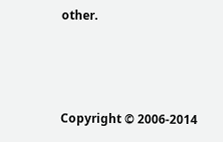other.



Copyright © 2006-2014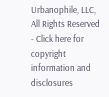Urbanophile, LLC, All Rights Reserved - Click here for copyright information and disclosures